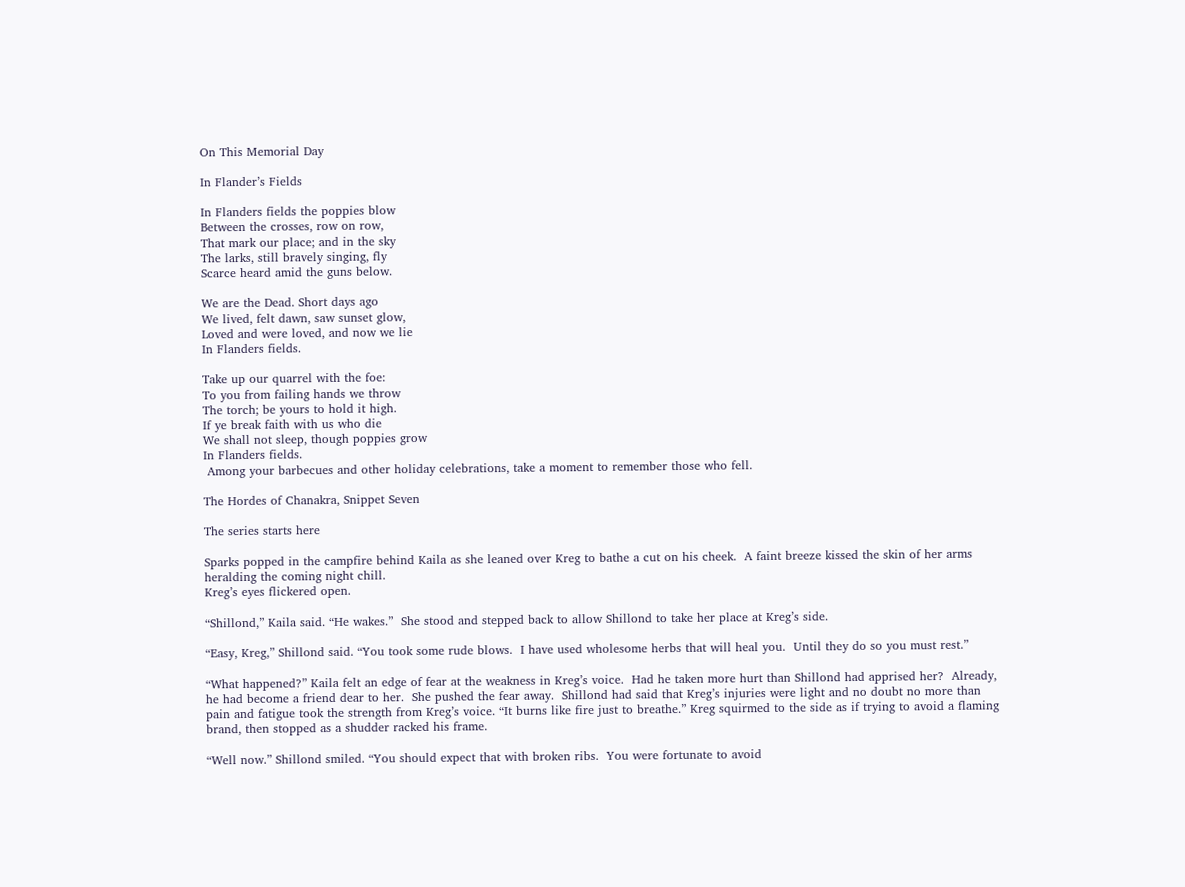On This Memorial Day

In Flander’s Fields

In Flanders fields the poppies blow
Between the crosses, row on row,
That mark our place; and in the sky
The larks, still bravely singing, fly
Scarce heard amid the guns below.

We are the Dead. Short days ago
We lived, felt dawn, saw sunset glow,
Loved and were loved, and now we lie
In Flanders fields.

Take up our quarrel with the foe:
To you from failing hands we throw
The torch; be yours to hold it high.
If ye break faith with us who die
We shall not sleep, though poppies grow
In Flanders fields.
 Among your barbecues and other holiday celebrations, take a moment to remember those who fell.

The Hordes of Chanakra, Snippet Seven

The series starts here

Sparks popped in the campfire behind Kaila as she leaned over Kreg to bathe a cut on his cheek.  A faint breeze kissed the skin of her arms heralding the coming night chill.
Kreg’s eyes flickered open.

“Shillond,” Kaila said. “He wakes.”  She stood and stepped back to allow Shillond to take her place at Kreg’s side.

“Easy, Kreg,” Shillond said. “You took some rude blows.  I have used wholesome herbs that will heal you.  Until they do so you must rest.”

“What happened?” Kaila felt an edge of fear at the weakness in Kreg’s voice.  Had he taken more hurt than Shillond had apprised her?  Already, he had become a friend dear to her.  She pushed the fear away.  Shillond had said that Kreg’s injuries were light and no doubt no more than pain and fatigue took the strength from Kreg’s voice. “It burns like fire just to breathe.” Kreg squirmed to the side as if trying to avoid a flaming brand, then stopped as a shudder racked his frame.

“Well now.” Shillond smiled. “You should expect that with broken ribs.  You were fortunate to avoid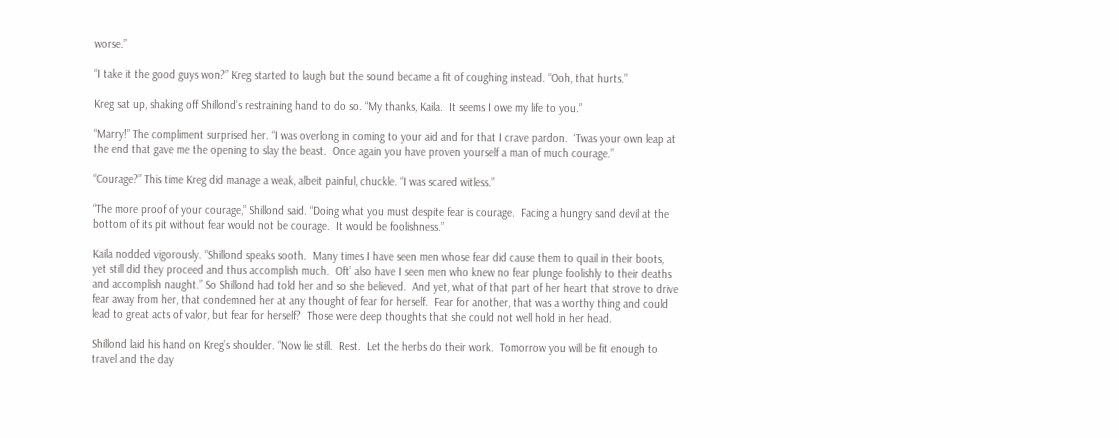worse.”

“I take it the good guys won?” Kreg started to laugh but the sound became a fit of coughing instead. “Ooh, that hurts.”

Kreg sat up, shaking off Shillond’s restraining hand to do so. “My thanks, Kaila.  It seems I owe my life to you.”

“Marry!” The compliment surprised her. “I was overlong in coming to your aid and for that I crave pardon.  ‘Twas your own leap at the end that gave me the opening to slay the beast.  Once again you have proven yourself a man of much courage.”

“Courage?” This time Kreg did manage a weak, albeit painful, chuckle. “I was scared witless.”

“The more proof of your courage,” Shillond said. “Doing what you must despite fear is courage.  Facing a hungry sand devil at the bottom of its pit without fear would not be courage.  It would be foolishness.”

Kaila nodded vigorously. “Shillond speaks sooth.  Many times I have seen men whose fear did cause them to quail in their boots, yet still did they proceed and thus accomplish much.  Oft’ also have I seen men who knew no fear plunge foolishly to their deaths and accomplish naught.” So Shillond had told her and so she believed.  And yet, what of that part of her heart that strove to drive fear away from her, that condemned her at any thought of fear for herself.  Fear for another, that was a worthy thing and could lead to great acts of valor, but fear for herself?  Those were deep thoughts that she could not well hold in her head.

Shillond laid his hand on Kreg’s shoulder. “Now lie still.  Rest.  Let the herbs do their work.  Tomorrow you will be fit enough to travel and the day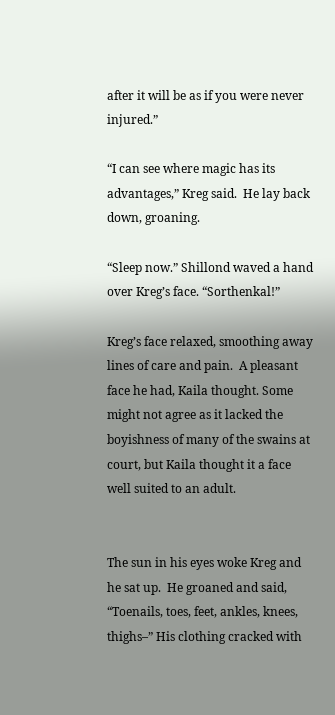after it will be as if you were never injured.”

“I can see where magic has its advantages,” Kreg said.  He lay back down, groaning.

“Sleep now.” Shillond waved a hand over Kreg’s face. “Sorthenkal!”

Kreg’s face relaxed, smoothing away lines of care and pain.  A pleasant face he had, Kaila thought. Some might not agree as it lacked the boyishness of many of the swains at court, but Kaila thought it a face well suited to an adult.


The sun in his eyes woke Kreg and he sat up.  He groaned and said, “Toenails, toes, feet, ankles, knees, thighs–” His clothing cracked with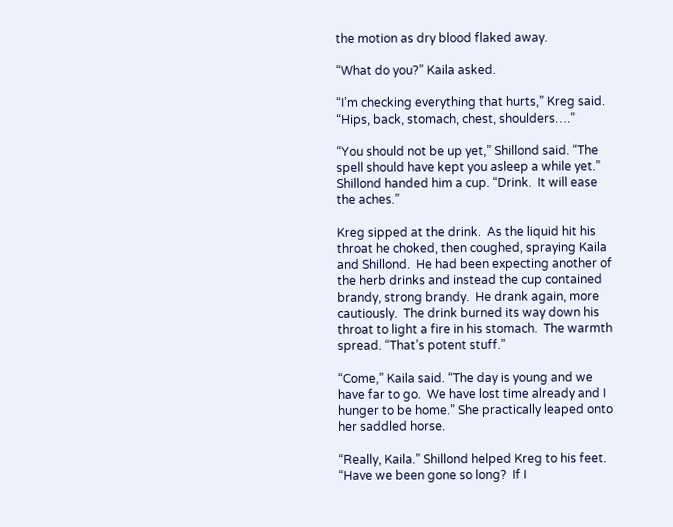the motion as dry blood flaked away.

“What do you?” Kaila asked.

“I’m checking everything that hurts,” Kreg said. “Hips, back, stomach, chest, shoulders….”

“You should not be up yet,” Shillond said. “The spell should have kept you asleep a while yet.” Shillond handed him a cup. “Drink.  It will ease the aches.”

Kreg sipped at the drink.  As the liquid hit his throat he choked, then coughed, spraying Kaila and Shillond.  He had been expecting another of the herb drinks and instead the cup contained brandy, strong brandy.  He drank again, more cautiously.  The drink burned its way down his throat to light a fire in his stomach.  The warmth spread. “That’s potent stuff.”

“Come,” Kaila said. “The day is young and we have far to go.  We have lost time already and I hunger to be home.” She practically leaped onto her saddled horse.

“Really, Kaila.” Shillond helped Kreg to his feet. “Have we been gone so long?  If I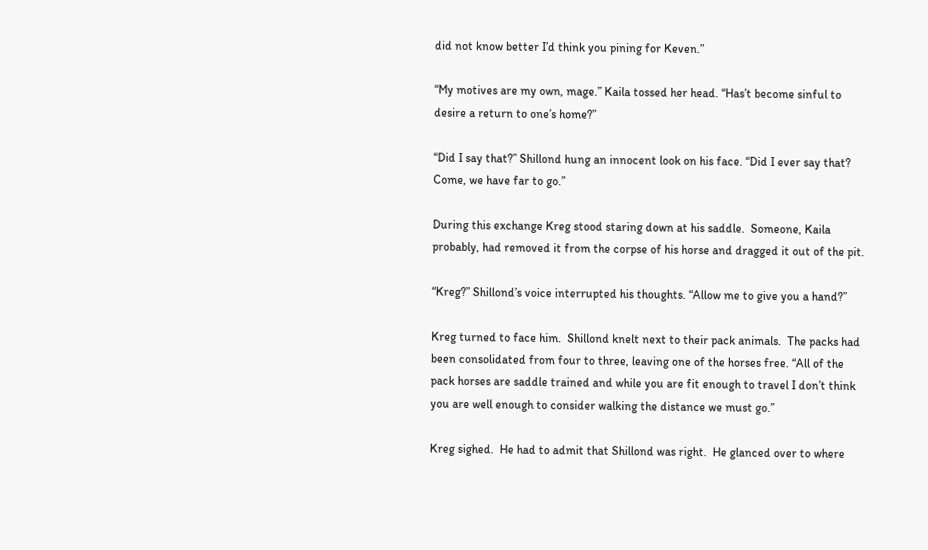did not know better I’d think you pining for Keven.”

“My motives are my own, mage.” Kaila tossed her head. “Has’t become sinful to desire a return to one’s home?”

“Did I say that?” Shillond hung an innocent look on his face. “Did I ever say that?  Come, we have far to go.”

During this exchange Kreg stood staring down at his saddle.  Someone, Kaila probably, had removed it from the corpse of his horse and dragged it out of the pit.

“Kreg?” Shillond’s voice interrupted his thoughts. “Allow me to give you a hand?”

Kreg turned to face him.  Shillond knelt next to their pack animals.  The packs had been consolidated from four to three, leaving one of the horses free. “All of the pack horses are saddle trained and while you are fit enough to travel I don’t think you are well enough to consider walking the distance we must go.”

Kreg sighed.  He had to admit that Shillond was right.  He glanced over to where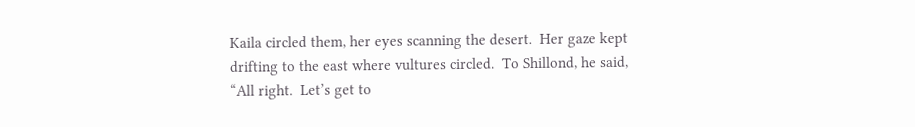Kaila circled them, her eyes scanning the desert.  Her gaze kept drifting to the east where vultures circled.  To Shillond, he said, “All right.  Let’s get to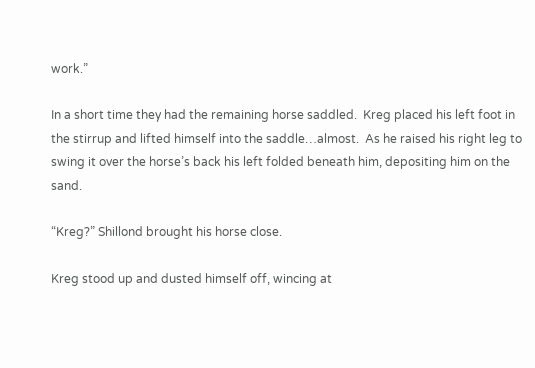work.”

In a short time they had the remaining horse saddled.  Kreg placed his left foot in the stirrup and lifted himself into the saddle…almost.  As he raised his right leg to swing it over the horse’s back his left folded beneath him, depositing him on the sand.

“Kreg?” Shillond brought his horse close.

Kreg stood up and dusted himself off, wincing at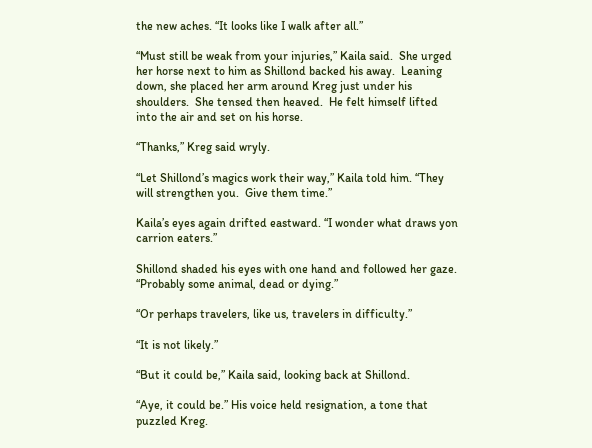the new aches. “It looks like I walk after all.”

“Must still be weak from your injuries,” Kaila said.  She urged her horse next to him as Shillond backed his away.  Leaning down, she placed her arm around Kreg just under his shoulders.  She tensed then heaved.  He felt himself lifted into the air and set on his horse.

“Thanks,” Kreg said wryly.

“Let Shillond’s magics work their way,” Kaila told him. “They will strengthen you.  Give them time.”

Kaila’s eyes again drifted eastward. “I wonder what draws yon carrion eaters.”

Shillond shaded his eyes with one hand and followed her gaze. “Probably some animal, dead or dying.”

“Or perhaps travelers, like us, travelers in difficulty.”

“It is not likely.”

“But it could be,” Kaila said, looking back at Shillond.

“Aye, it could be.” His voice held resignation, a tone that puzzled Kreg.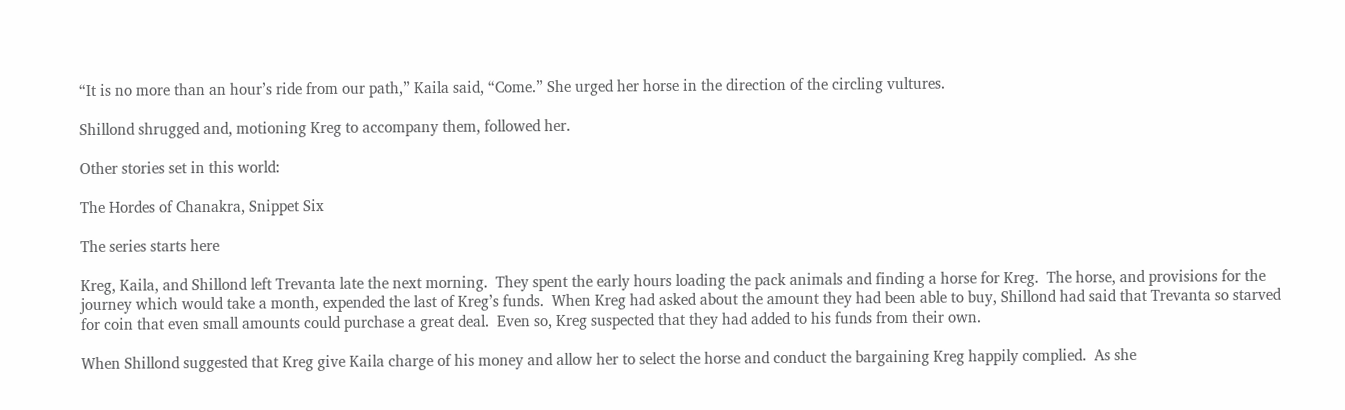“It is no more than an hour’s ride from our path,” Kaila said, “Come.” She urged her horse in the direction of the circling vultures.

Shillond shrugged and, motioning Kreg to accompany them, followed her.

Other stories set in this world:

The Hordes of Chanakra, Snippet Six

The series starts here

Kreg, Kaila, and Shillond left Trevanta late the next morning.  They spent the early hours loading the pack animals and finding a horse for Kreg.  The horse, and provisions for the journey which would take a month, expended the last of Kreg’s funds.  When Kreg had asked about the amount they had been able to buy, Shillond had said that Trevanta so starved for coin that even small amounts could purchase a great deal.  Even so, Kreg suspected that they had added to his funds from their own.

When Shillond suggested that Kreg give Kaila charge of his money and allow her to select the horse and conduct the bargaining Kreg happily complied.  As she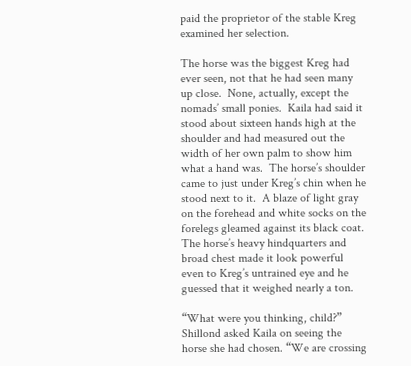paid the proprietor of the stable Kreg examined her selection.

The horse was the biggest Kreg had ever seen, not that he had seen many up close.  None, actually, except the nomads’ small ponies.  Kaila had said it stood about sixteen hands high at the shoulder and had measured out the width of her own palm to show him what a hand was.  The horse’s shoulder came to just under Kreg’s chin when he stood next to it.  A blaze of light gray on the forehead and white socks on the forelegs gleamed against its black coat.  The horse’s heavy hindquarters and broad chest made it look powerful even to Kreg’s untrained eye and he guessed that it weighed nearly a ton.

“What were you thinking, child?” Shillond asked Kaila on seeing the horse she had chosen. “We are crossing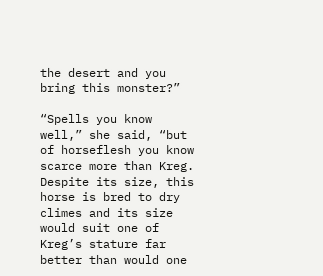the desert and you bring this monster?”

“Spells you know well,” she said, “but of horseflesh you know scarce more than Kreg.  Despite its size, this horse is bred to dry climes and its size would suit one of Kreg’s stature far better than would one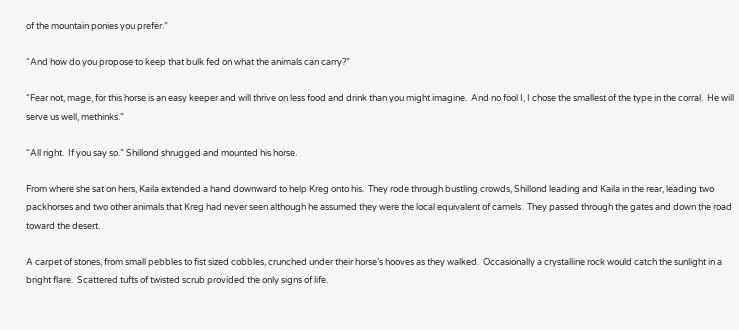of the mountain ponies you prefer.”

“And how do you propose to keep that bulk fed on what the animals can carry?”

“Fear not, mage, for this horse is an easy keeper and will thrive on less food and drink than you might imagine.  And no fool I, I chose the smallest of the type in the corral.  He will serve us well, methinks.”

“All right.  If you say so.” Shillond shrugged and mounted his horse.

From where she sat on hers, Kaila extended a hand downward to help Kreg onto his.  They rode through bustling crowds, Shillond leading and Kaila in the rear, leading two packhorses and two other animals that Kreg had never seen although he assumed they were the local equivalent of camels.  They passed through the gates and down the road toward the desert.

A carpet of stones, from small pebbles to fist sized cobbles, crunched under their horse’s hooves as they walked.  Occasionally a crystalline rock would catch the sunlight in a bright flare.  Scattered tufts of twisted scrub provided the only signs of life.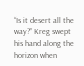“Is it desert all the way?” Kreg swept his hand along the horizon when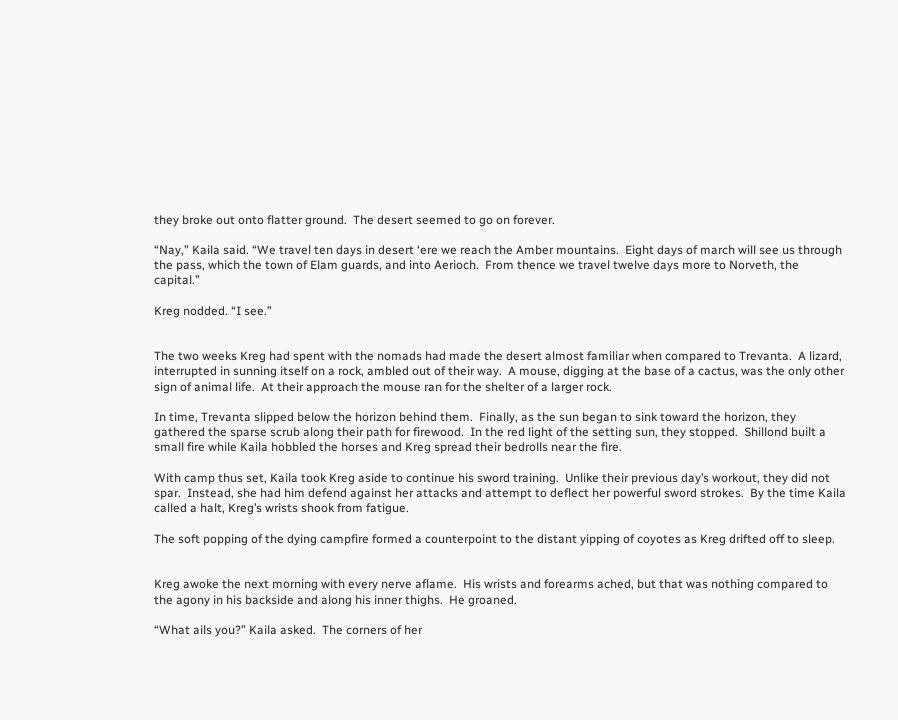they broke out onto flatter ground.  The desert seemed to go on forever.

“Nay,” Kaila said. “We travel ten days in desert ‘ere we reach the Amber mountains.  Eight days of march will see us through the pass, which the town of Elam guards, and into Aerioch.  From thence we travel twelve days more to Norveth, the capital.”

Kreg nodded. “I see.”


The two weeks Kreg had spent with the nomads had made the desert almost familiar when compared to Trevanta.  A lizard, interrupted in sunning itself on a rock, ambled out of their way.  A mouse, digging at the base of a cactus, was the only other sign of animal life.  At their approach the mouse ran for the shelter of a larger rock.

In time, Trevanta slipped below the horizon behind them.  Finally, as the sun began to sink toward the horizon, they gathered the sparse scrub along their path for firewood.  In the red light of the setting sun, they stopped.  Shillond built a small fire while Kaila hobbled the horses and Kreg spread their bedrolls near the fire.

With camp thus set, Kaila took Kreg aside to continue his sword training.  Unlike their previous day’s workout, they did not spar.  Instead, she had him defend against her attacks and attempt to deflect her powerful sword strokes.  By the time Kaila called a halt, Kreg’s wrists shook from fatigue.

The soft popping of the dying campfire formed a counterpoint to the distant yipping of coyotes as Kreg drifted off to sleep.


Kreg awoke the next morning with every nerve aflame.  His wrists and forearms ached, but that was nothing compared to the agony in his backside and along his inner thighs.  He groaned.

“What ails you?” Kaila asked.  The corners of her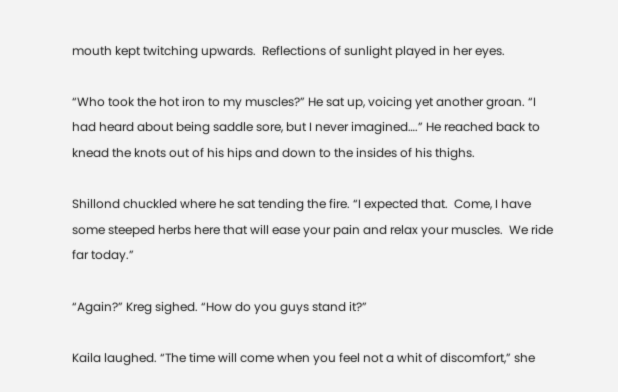mouth kept twitching upwards.  Reflections of sunlight played in her eyes.

“Who took the hot iron to my muscles?” He sat up, voicing yet another groan. “I had heard about being saddle sore, but I never imagined….” He reached back to knead the knots out of his hips and down to the insides of his thighs.

Shillond chuckled where he sat tending the fire. “I expected that.  Come, I have some steeped herbs here that will ease your pain and relax your muscles.  We ride far today.”

“Again?” Kreg sighed. “How do you guys stand it?”

Kaila laughed. “The time will come when you feel not a whit of discomfort,” she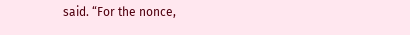said. “For the nonce,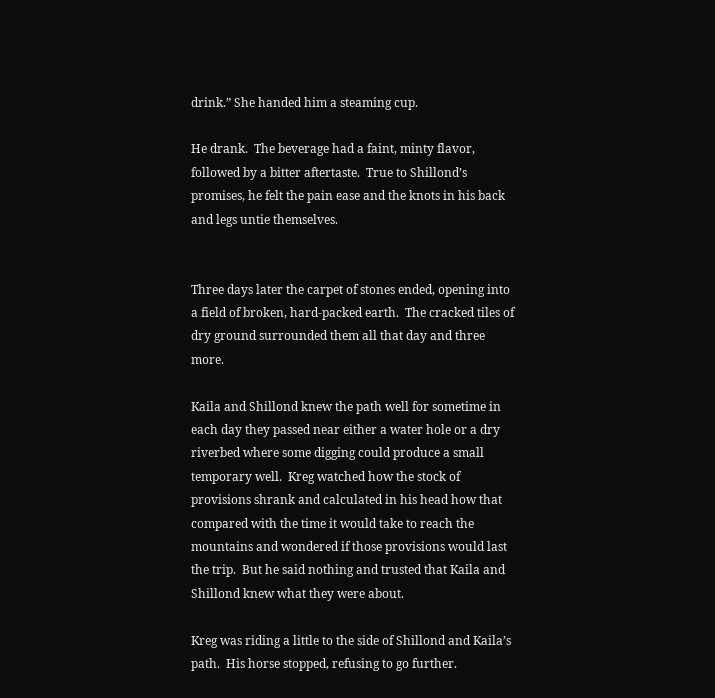drink.” She handed him a steaming cup.

He drank.  The beverage had a faint, minty flavor, followed by a bitter aftertaste.  True to Shillond’s promises, he felt the pain ease and the knots in his back and legs untie themselves.


Three days later the carpet of stones ended, opening into a field of broken, hard-packed earth.  The cracked tiles of dry ground surrounded them all that day and three more.

Kaila and Shillond knew the path well for sometime in each day they passed near either a water hole or a dry riverbed where some digging could produce a small temporary well.  Kreg watched how the stock of provisions shrank and calculated in his head how that compared with the time it would take to reach the mountains and wondered if those provisions would last the trip.  But he said nothing and trusted that Kaila and Shillond knew what they were about.

Kreg was riding a little to the side of Shillond and Kaila’s path.  His horse stopped, refusing to go further.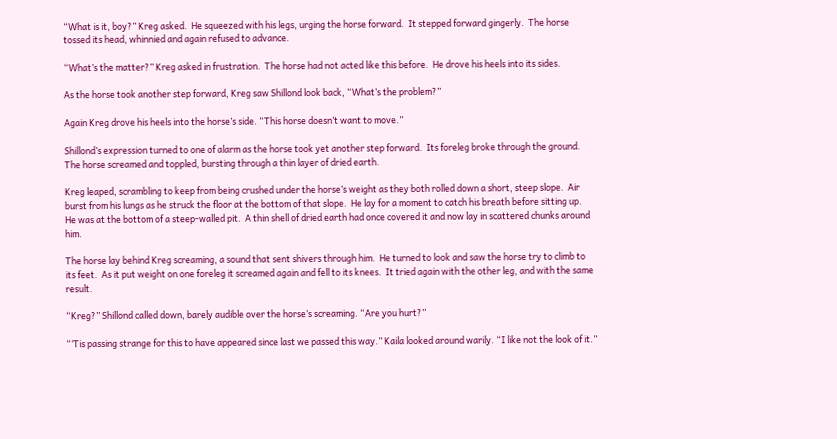“What is it, boy?” Kreg asked.  He squeezed with his legs, urging the horse forward.  It stepped forward gingerly.  The horse tossed its head, whinnied and again refused to advance.

“What’s the matter?” Kreg asked in frustration.  The horse had not acted like this before.  He drove his heels into its sides.

As the horse took another step forward, Kreg saw Shillond look back, “What’s the problem?”

Again Kreg drove his heels into the horse’s side. “This horse doesn’t want to move.”

Shillond’s expression turned to one of alarm as the horse took yet another step forward.  Its foreleg broke through the ground.  The horse screamed and toppled, bursting through a thin layer of dried earth.

Kreg leaped, scrambling to keep from being crushed under the horse’s weight as they both rolled down a short, steep slope.  Air burst from his lungs as he struck the floor at the bottom of that slope.  He lay for a moment to catch his breath before sitting up.  He was at the bottom of a steep-walled pit.  A thin shell of dried earth had once covered it and now lay in scattered chunks around him.

The horse lay behind Kreg screaming, a sound that sent shivers through him.  He turned to look and saw the horse try to climb to its feet.  As it put weight on one foreleg it screamed again and fell to its knees.  It tried again with the other leg, and with the same result.

“Kreg?” Shillond called down, barely audible over the horse’s screaming. “Are you hurt?”

“‘Tis passing strange for this to have appeared since last we passed this way.” Kaila looked around warily. “I like not the look of it.”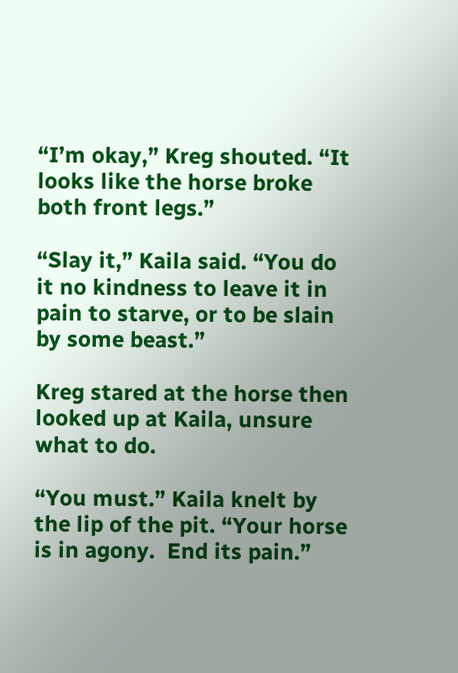“I’m okay,” Kreg shouted. “It looks like the horse broke both front legs.”

“Slay it,” Kaila said. “You do it no kindness to leave it in pain to starve, or to be slain by some beast.”

Kreg stared at the horse then looked up at Kaila, unsure what to do.

“You must.” Kaila knelt by the lip of the pit. “Your horse is in agony.  End its pain.”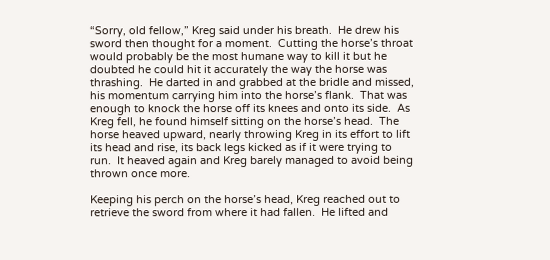“Sorry, old fellow,” Kreg said under his breath.  He drew his sword then thought for a moment.  Cutting the horse’s throat would probably be the most humane way to kill it but he doubted he could hit it accurately the way the horse was thrashing.  He darted in and grabbed at the bridle and missed, his momentum carrying him into the horse’s flank.  That was enough to knock the horse off its knees and onto its side.  As Kreg fell, he found himself sitting on the horse’s head.  The horse heaved upward, nearly throwing Kreg in its effort to lift its head and rise, its back legs kicked as if it were trying to run.  It heaved again and Kreg barely managed to avoid being thrown once more.

Keeping his perch on the horse’s head, Kreg reached out to retrieve the sword from where it had fallen.  He lifted and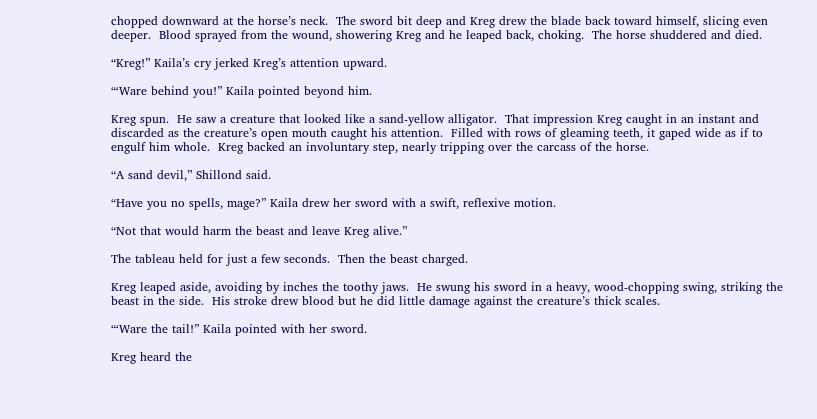chopped downward at the horse’s neck.  The sword bit deep and Kreg drew the blade back toward himself, slicing even deeper.  Blood sprayed from the wound, showering Kreg and he leaped back, choking.  The horse shuddered and died.

“Kreg!” Kaila’s cry jerked Kreg’s attention upward.

“‘Ware behind you!” Kaila pointed beyond him.

Kreg spun.  He saw a creature that looked like a sand-yellow alligator.  That impression Kreg caught in an instant and discarded as the creature’s open mouth caught his attention.  Filled with rows of gleaming teeth, it gaped wide as if to engulf him whole.  Kreg backed an involuntary step, nearly tripping over the carcass of the horse.

“A sand devil,” Shillond said.

“Have you no spells, mage?” Kaila drew her sword with a swift, reflexive motion.

“Not that would harm the beast and leave Kreg alive.”

The tableau held for just a few seconds.  Then the beast charged.

Kreg leaped aside, avoiding by inches the toothy jaws.  He swung his sword in a heavy, wood-chopping swing, striking the beast in the side.  His stroke drew blood but he did little damage against the creature’s thick scales.

“‘Ware the tail!” Kaila pointed with her sword.

Kreg heard the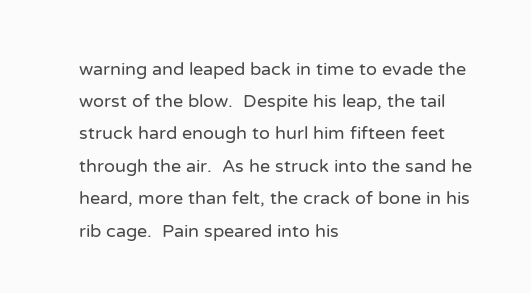warning and leaped back in time to evade the worst of the blow.  Despite his leap, the tail struck hard enough to hurl him fifteen feet through the air.  As he struck into the sand he heard, more than felt, the crack of bone in his rib cage.  Pain speared into his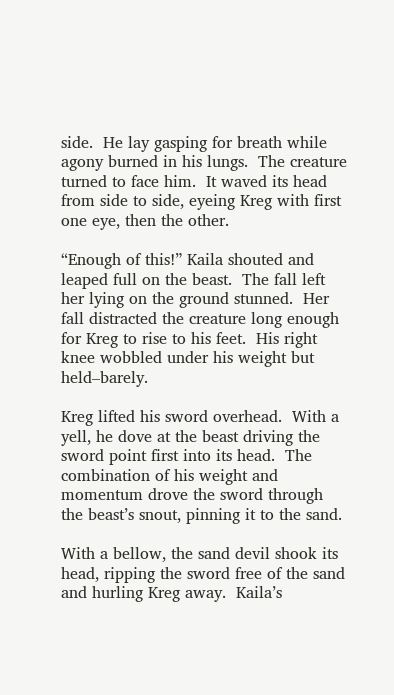side.  He lay gasping for breath while agony burned in his lungs.  The creature turned to face him.  It waved its head from side to side, eyeing Kreg with first one eye, then the other.

“Enough of this!” Kaila shouted and leaped full on the beast.  The fall left her lying on the ground stunned.  Her fall distracted the creature long enough for Kreg to rise to his feet.  His right knee wobbled under his weight but held–barely.

Kreg lifted his sword overhead.  With a yell, he dove at the beast driving the sword point first into its head.  The combination of his weight and momentum drove the sword through the beast’s snout, pinning it to the sand.

With a bellow, the sand devil shook its head, ripping the sword free of the sand and hurling Kreg away.  Kaila’s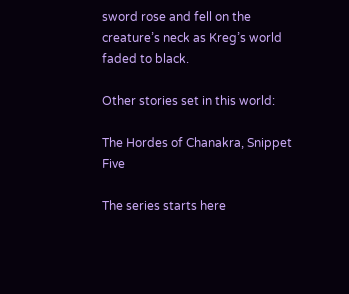sword rose and fell on the creature’s neck as Kreg’s world faded to black.

Other stories set in this world:

The Hordes of Chanakra, Snippet Five

The series starts here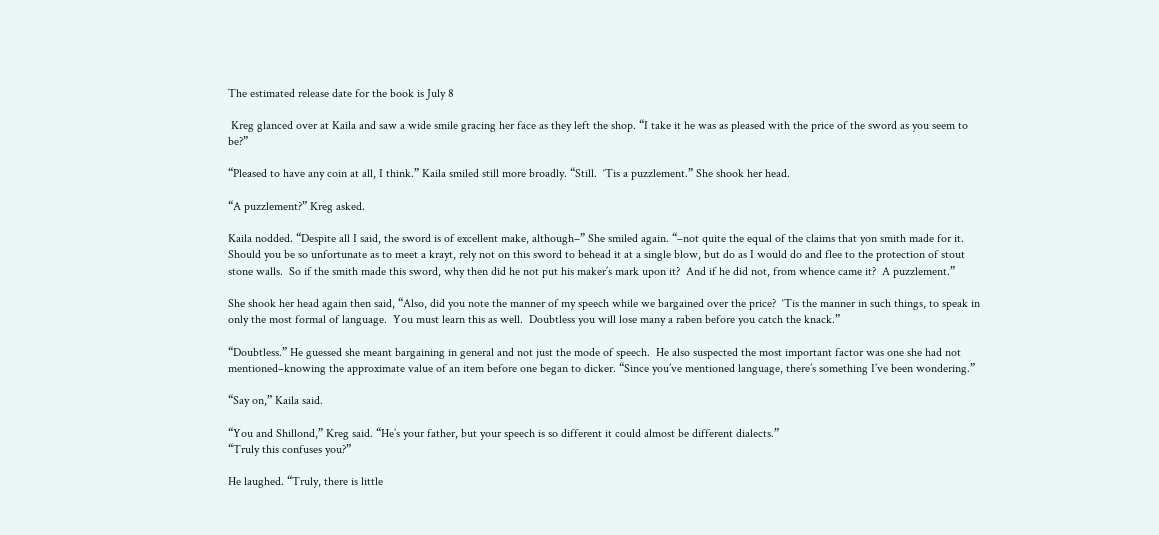The estimated release date for the book is July 8

 Kreg glanced over at Kaila and saw a wide smile gracing her face as they left the shop. “I take it he was as pleased with the price of the sword as you seem to be?”

“Pleased to have any coin at all, I think.” Kaila smiled still more broadly. “Still.  ‘Tis a puzzlement.” She shook her head.

“A puzzlement?” Kreg asked.

Kaila nodded. “Despite all I said, the sword is of excellent make, although–” She smiled again. “–not quite the equal of the claims that yon smith made for it.  Should you be so unfortunate as to meet a krayt, rely not on this sword to behead it at a single blow, but do as I would do and flee to the protection of stout stone walls.  So if the smith made this sword, why then did he not put his maker’s mark upon it?  And if he did not, from whence came it?  A puzzlement.”

She shook her head again then said, “Also, did you note the manner of my speech while we bargained over the price?  ‘Tis the manner in such things, to speak in only the most formal of language.  You must learn this as well.  Doubtless you will lose many a raben before you catch the knack.”

“Doubtless.” He guessed she meant bargaining in general and not just the mode of speech.  He also suspected the most important factor was one she had not mentioned–knowing the approximate value of an item before one began to dicker. “Since you’ve mentioned language, there’s something I’ve been wondering.”

“Say on,” Kaila said.

“You and Shillond,” Kreg said. “He’s your father, but your speech is so different it could almost be different dialects.”
“Truly this confuses you?”

He laughed. “Truly, there is little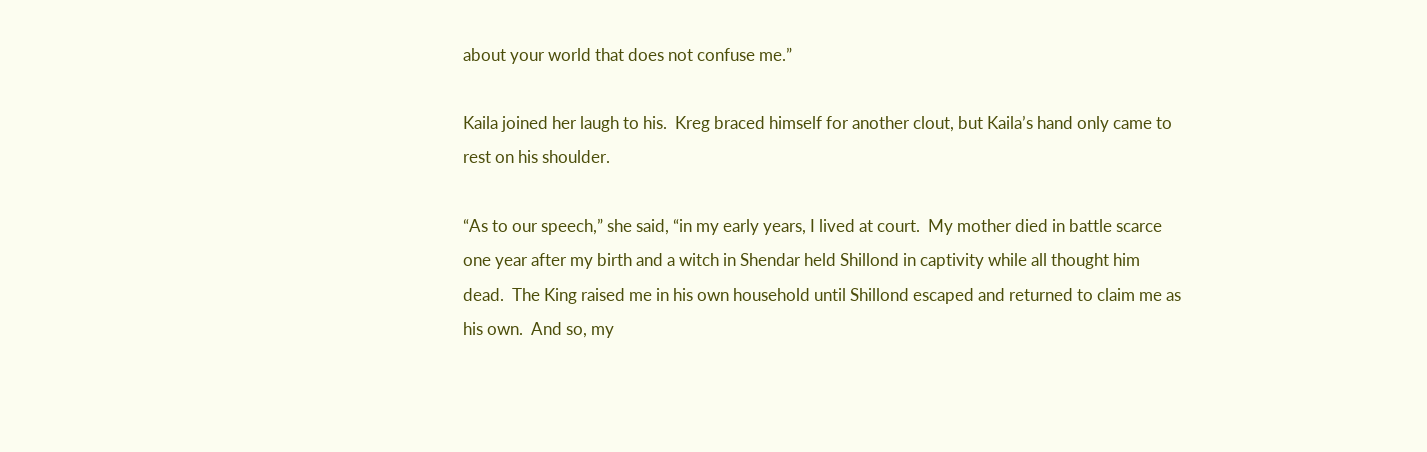about your world that does not confuse me.”

Kaila joined her laugh to his.  Kreg braced himself for another clout, but Kaila’s hand only came to rest on his shoulder.

“As to our speech,” she said, “in my early years, I lived at court.  My mother died in battle scarce one year after my birth and a witch in Shendar held Shillond in captivity while all thought him dead.  The King raised me in his own household until Shillond escaped and returned to claim me as his own.  And so, my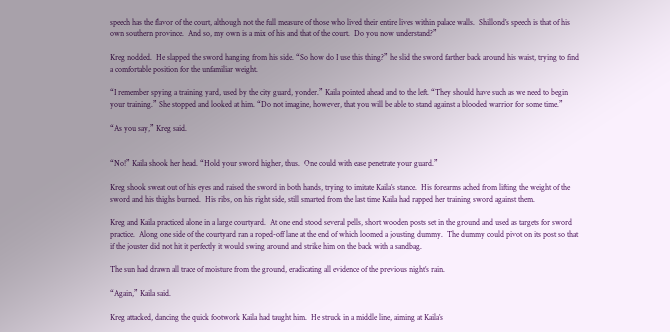speech has the flavor of the court, although not the full measure of those who lived their entire lives within palace walls.  Shillond’s speech is that of his own southern province.  And so, my own is a mix of his and that of the court.  Do you now understand?”

Kreg nodded.  He slapped the sword hanging from his side. “So how do I use this thing?” he slid the sword farther back around his waist, trying to find a comfortable position for the unfamiliar weight.

“I remember spying a training yard, used by the city guard, yonder.” Kaila pointed ahead and to the left. “They should have such as we need to begin your training.” She stopped and looked at him. “Do not imagine, however, that you will be able to stand against a blooded warrior for some time.”

“As you say,” Kreg said.


“No!” Kaila shook her head. “Hold your sword higher, thus.  One could with ease penetrate your guard.”

Kreg shook sweat out of his eyes and raised the sword in both hands, trying to imitate Kaila’s stance.  His forearms ached from lifting the weight of the sword and his thighs burned.  His ribs, on his right side, still smarted from the last time Kaila had rapped her training sword against them.

Kreg and Kaila practiced alone in a large courtyard.  At one end stood several pells, short wooden posts set in the ground and used as targets for sword practice.  Along one side of the courtyard ran a roped-off lane at the end of which loomed a jousting dummy.  The dummy could pivot on its post so that if the jouster did not hit it perfectly it would swing around and strike him on the back with a sandbag.

The sun had drawn all trace of moisture from the ground, eradicating all evidence of the previous night’s rain.

“Again,” Kaila said.

Kreg attacked, dancing the quick footwork Kaila had taught him.  He struck in a middle line, aiming at Kaila’s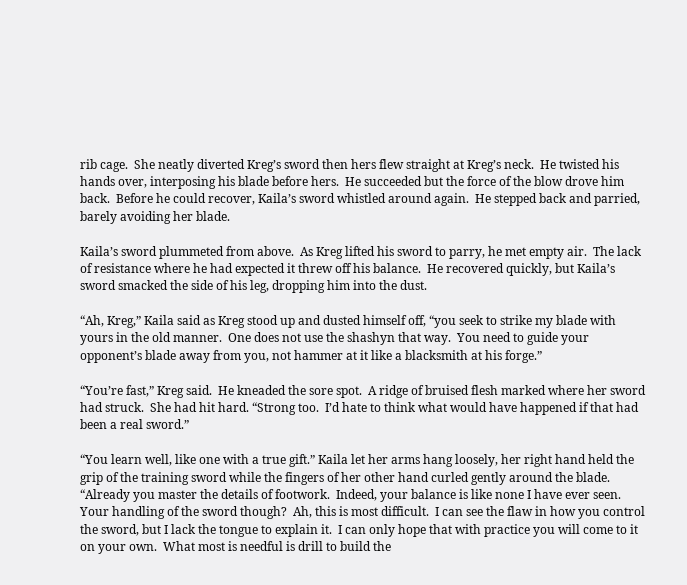rib cage.  She neatly diverted Kreg’s sword then hers flew straight at Kreg’s neck.  He twisted his hands over, interposing his blade before hers.  He succeeded but the force of the blow drove him back.  Before he could recover, Kaila’s sword whistled around again.  He stepped back and parried, barely avoiding her blade.

Kaila’s sword plummeted from above.  As Kreg lifted his sword to parry, he met empty air.  The lack of resistance where he had expected it threw off his balance.  He recovered quickly, but Kaila’s sword smacked the side of his leg, dropping him into the dust.

“Ah, Kreg,” Kaila said as Kreg stood up and dusted himself off, “you seek to strike my blade with yours in the old manner.  One does not use the shashyn that way.  You need to guide your opponent’s blade away from you, not hammer at it like a blacksmith at his forge.”

“You’re fast,” Kreg said.  He kneaded the sore spot.  A ridge of bruised flesh marked where her sword had struck.  She had hit hard. “Strong too.  I’d hate to think what would have happened if that had been a real sword.”

“You learn well, like one with a true gift.” Kaila let her arms hang loosely, her right hand held the grip of the training sword while the fingers of her other hand curled gently around the blade. “Already you master the details of footwork.  Indeed, your balance is like none I have ever seen.  Your handling of the sword though?  Ah, this is most difficult.  I can see the flaw in how you control the sword, but I lack the tongue to explain it.  I can only hope that with practice you will come to it on your own.  What most is needful is drill to build the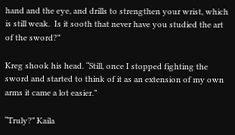hand and the eye, and drills to strengthen your wrist, which is still weak.  Is it sooth that never have you studied the art of the sword?”

Kreg shook his head. “Still, once I stopped fighting the sword and started to think of it as an extension of my own arms it came a lot easier.”

“Truly?” Kaila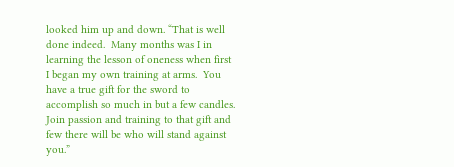looked him up and down. “That is well done indeed.  Many months was I in learning the lesson of oneness when first I began my own training at arms.  You have a true gift for the sword to accomplish so much in but a few candles.  Join passion and training to that gift and few there will be who will stand against you.”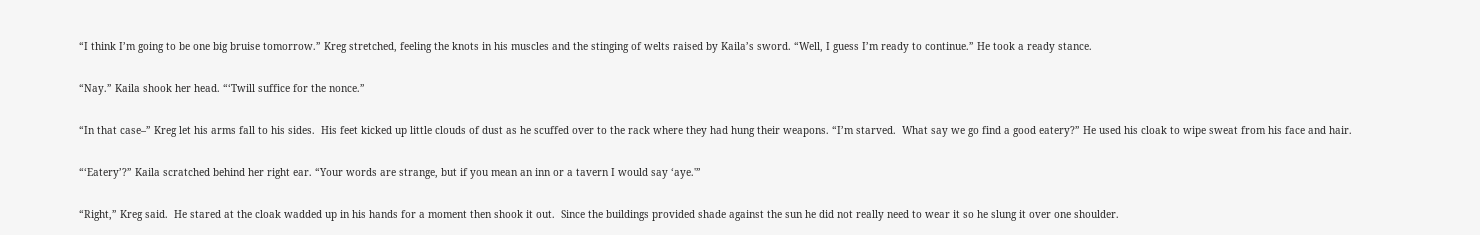“I think I’m going to be one big bruise tomorrow.” Kreg stretched, feeling the knots in his muscles and the stinging of welts raised by Kaila’s sword. “Well, I guess I’m ready to continue.” He took a ready stance.

“Nay.” Kaila shook her head. “‘Twill suffice for the nonce.”

“In that case–” Kreg let his arms fall to his sides.  His feet kicked up little clouds of dust as he scuffed over to the rack where they had hung their weapons. “I’m starved.  What say we go find a good eatery?” He used his cloak to wipe sweat from his face and hair.

“‘Eatery’?” Kaila scratched behind her right ear. “Your words are strange, but if you mean an inn or a tavern I would say ‘aye.'”

“Right,” Kreg said.  He stared at the cloak wadded up in his hands for a moment then shook it out.  Since the buildings provided shade against the sun he did not really need to wear it so he slung it over one shoulder.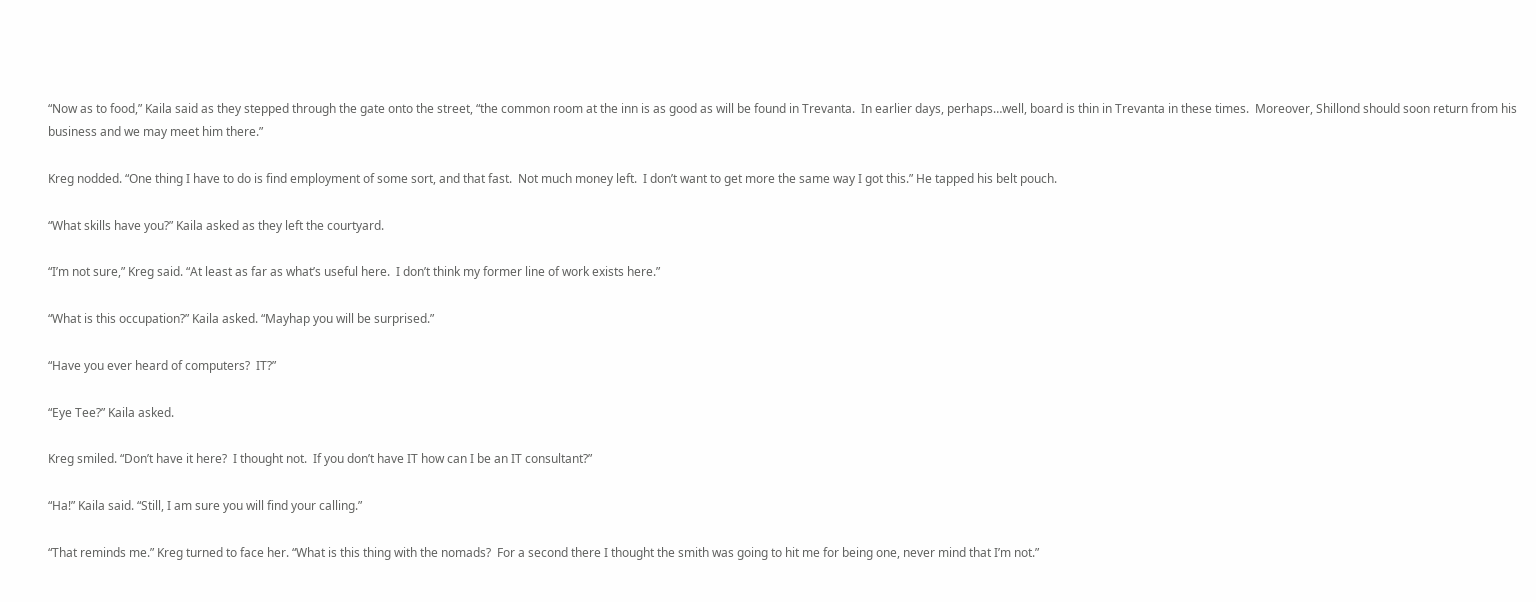“Now as to food,” Kaila said as they stepped through the gate onto the street, “the common room at the inn is as good as will be found in Trevanta.  In earlier days, perhaps…well, board is thin in Trevanta in these times.  Moreover, Shillond should soon return from his business and we may meet him there.”

Kreg nodded. “One thing I have to do is find employment of some sort, and that fast.  Not much money left.  I don’t want to get more the same way I got this.” He tapped his belt pouch.

“What skills have you?” Kaila asked as they left the courtyard.

“I’m not sure,” Kreg said. “At least as far as what’s useful here.  I don’t think my former line of work exists here.”

“What is this occupation?” Kaila asked. “Mayhap you will be surprised.”

“Have you ever heard of computers?  IT?”

“Eye Tee?” Kaila asked.

Kreg smiled. “Don’t have it here?  I thought not.  If you don’t have IT how can I be an IT consultant?”

“Ha!” Kaila said. “Still, I am sure you will find your calling.”

“That reminds me.” Kreg turned to face her. “What is this thing with the nomads?  For a second there I thought the smith was going to hit me for being one, never mind that I’m not.”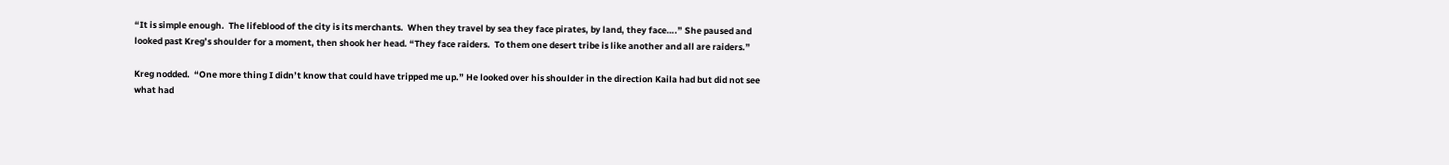“It is simple enough.  The lifeblood of the city is its merchants.  When they travel by sea they face pirates, by land, they face….” She paused and looked past Kreg’s shoulder for a moment, then shook her head. “They face raiders.  To them one desert tribe is like another and all are raiders.”

Kreg nodded.  “One more thing I didn’t know that could have tripped me up.” He looked over his shoulder in the direction Kaila had but did not see what had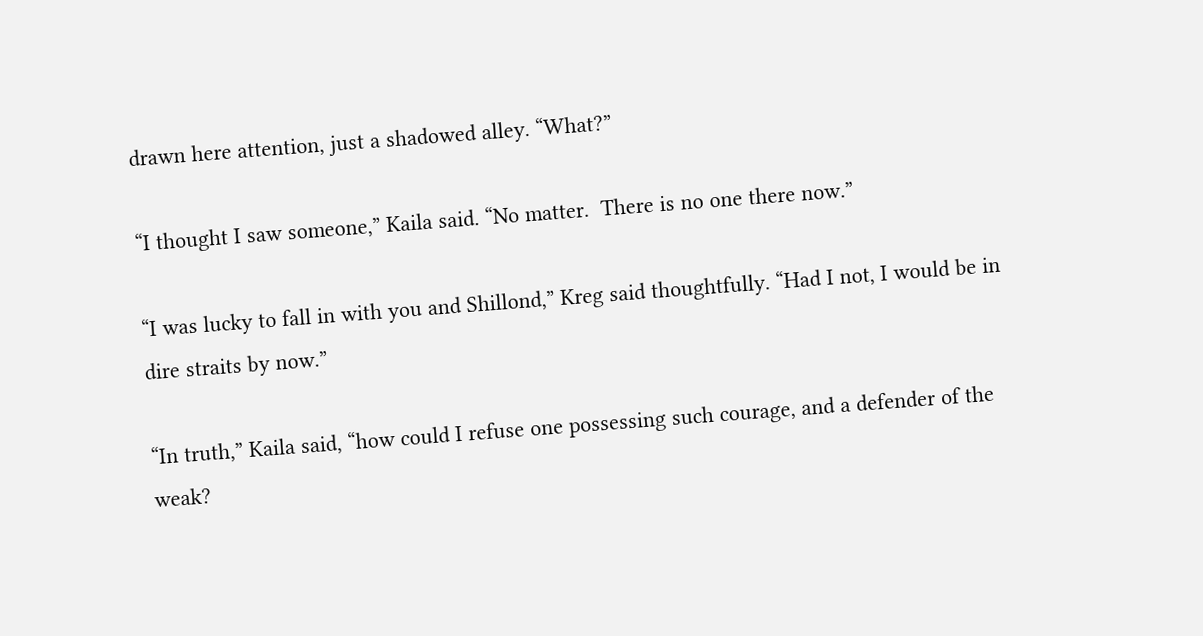drawn here attention, just a shadowed alley. “What?”

“I thought I saw someone,” Kaila said. “No matter.  There is no one there now.”

“I was lucky to fall in with you and Shillond,” Kreg said thoughtfully. “Had I not, I would be in dire straits by now.”

“In truth,” Kaila said, “how could I refuse one possessing such courage, and a defender of the weak?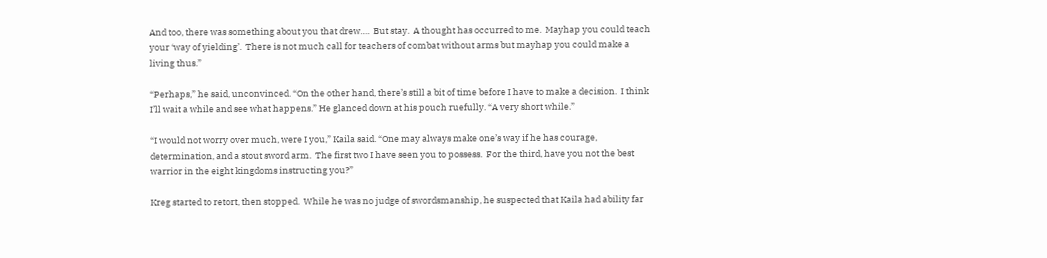And too, there was something about you that drew….  But stay.  A thought has occurred to me.  Mayhap you could teach your ‘way of yielding’.  There is not much call for teachers of combat without arms but mayhap you could make a living thus.”

“Perhaps,” he said, unconvinced. “On the other hand, there’s still a bit of time before I have to make a decision.  I think I’ll wait a while and see what happens.” He glanced down at his pouch ruefully. “A very short while.”

“I would not worry over much, were I you,” Kaila said. “One may always make one’s way if he has courage, determination, and a stout sword arm.  The first two I have seen you to possess.  For the third, have you not the best warrior in the eight kingdoms instructing you?”

Kreg started to retort, then stopped.  While he was no judge of swordsmanship, he suspected that Kaila had ability far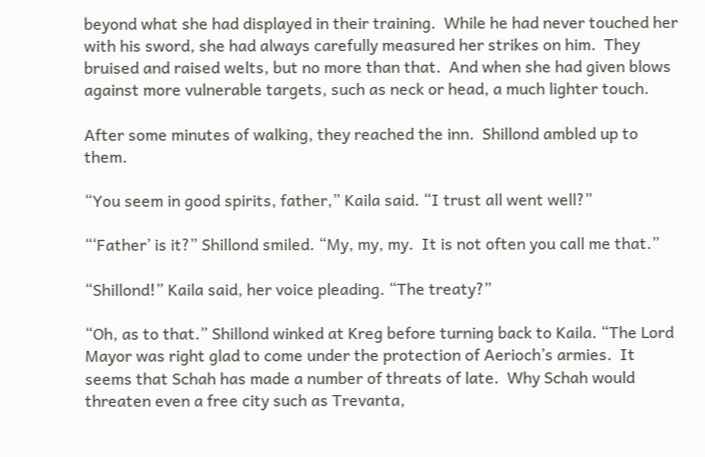beyond what she had displayed in their training.  While he had never touched her with his sword, she had always carefully measured her strikes on him.  They bruised and raised welts, but no more than that.  And when she had given blows against more vulnerable targets, such as neck or head, a much lighter touch.

After some minutes of walking, they reached the inn.  Shillond ambled up to them.

“You seem in good spirits, father,” Kaila said. “I trust all went well?”

“‘Father’ is it?” Shillond smiled. “My, my, my.  It is not often you call me that.”

“Shillond!” Kaila said, her voice pleading. “The treaty?”

“Oh, as to that.” Shillond winked at Kreg before turning back to Kaila. “The Lord Mayor was right glad to come under the protection of Aerioch’s armies.  It seems that Schah has made a number of threats of late.  Why Schah would threaten even a free city such as Trevanta,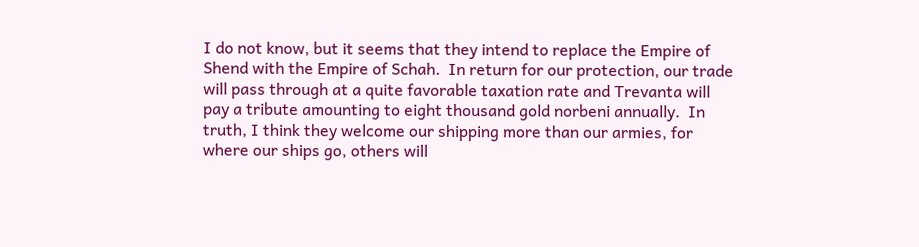I do not know, but it seems that they intend to replace the Empire of Shend with the Empire of Schah.  In return for our protection, our trade will pass through at a quite favorable taxation rate and Trevanta will pay a tribute amounting to eight thousand gold norbeni annually.  In truth, I think they welcome our shipping more than our armies, for where our ships go, others will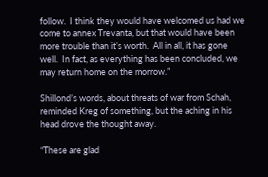follow.  I think they would have welcomed us had we come to annex Trevanta, but that would have been more trouble than it’s worth.  All in all, it has gone well.  In fact, as everything has been concluded, we may return home on the morrow.”

Shillond’s words, about threats of war from Schah, reminded Kreg of something, but the aching in his head drove the thought away.

“These are glad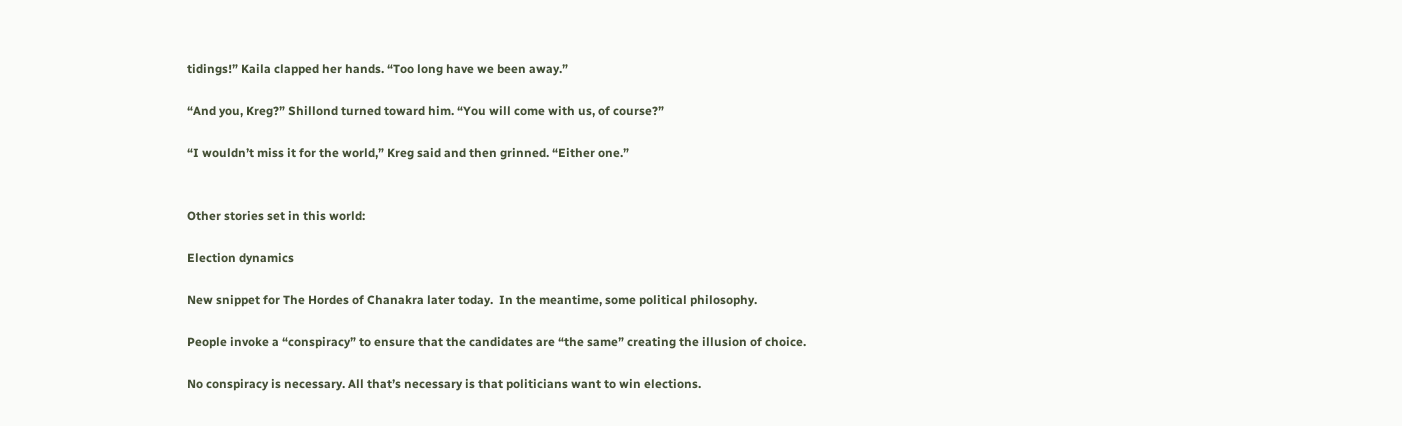tidings!” Kaila clapped her hands. “Too long have we been away.”

“And you, Kreg?” Shillond turned toward him. “You will come with us, of course?”

“I wouldn’t miss it for the world,” Kreg said and then grinned. “Either one.”


Other stories set in this world:

Election dynamics

New snippet for The Hordes of Chanakra later today.  In the meantime, some political philosophy.

People invoke a “conspiracy” to ensure that the candidates are “the same” creating the illusion of choice.

No conspiracy is necessary. All that’s necessary is that politicians want to win elections.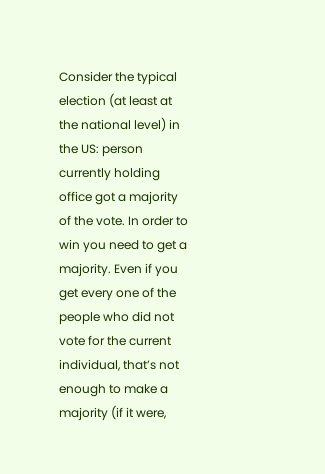Consider the typical election (at least at the national level) in the US: person currently holding office got a majority of the vote. In order to win you need to get a majority. Even if you get every one of the people who did not vote for the current individual, that’s not enough to make a majority (if it were,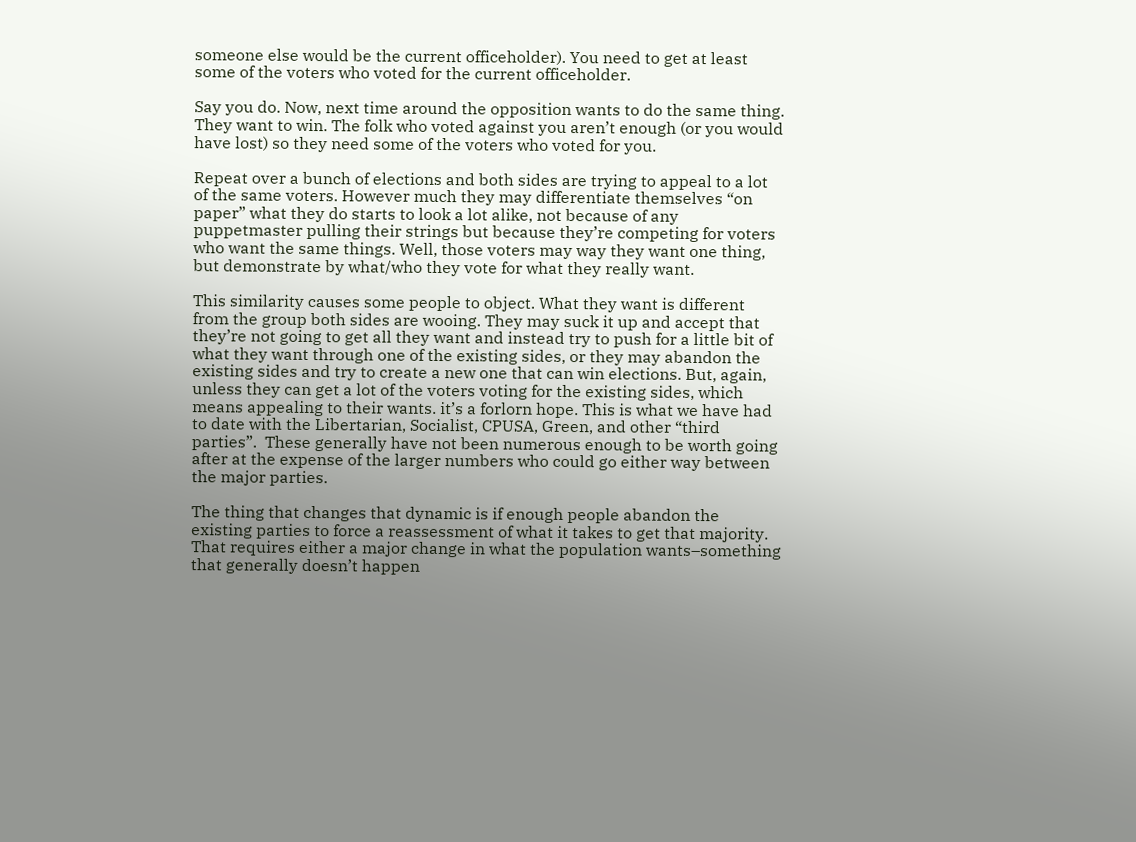someone else would be the current officeholder). You need to get at least some of the voters who voted for the current officeholder.

Say you do. Now, next time around the opposition wants to do the same thing. They want to win. The folk who voted against you aren’t enough (or you would have lost) so they need some of the voters who voted for you.

Repeat over a bunch of elections and both sides are trying to appeal to a lot of the same voters. However much they may differentiate themselves “on paper” what they do starts to look a lot alike, not because of any puppetmaster pulling their strings but because they’re competing for voters who want the same things. Well, those voters may way they want one thing, but demonstrate by what/who they vote for what they really want.

This similarity causes some people to object. What they want is different from the group both sides are wooing. They may suck it up and accept that they’re not going to get all they want and instead try to push for a little bit of what they want through one of the existing sides, or they may abandon the existing sides and try to create a new one that can win elections. But, again, unless they can get a lot of the voters voting for the existing sides, which means appealing to their wants. it’s a forlorn hope. This is what we have had to date with the Libertarian, Socialist, CPUSA, Green, and other “third parties”.  These generally have not been numerous enough to be worth going after at the expense of the larger numbers who could go either way between the major parties.

The thing that changes that dynamic is if enough people abandon the existing parties to force a reassessment of what it takes to get that majority.  That requires either a major change in what the population wants–something that generally doesn’t happen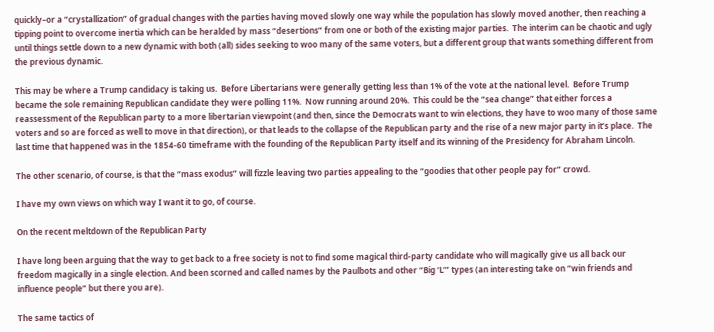quickly–or a “crystallization” of gradual changes with the parties having moved slowly one way while the population has slowly moved another, then reaching a tipping point to overcome inertia which can be heralded by mass “desertions” from one or both of the existing major parties.  The interim can be chaotic and ugly until things settle down to a new dynamic with both (all) sides seeking to woo many of the same voters, but a different group that wants something different from the previous dynamic.

This may be where a Trump candidacy is taking us.  Before Libertarians were generally getting less than 1% of the vote at the national level.  Before Trump became the sole remaining Republican candidate they were polling 11%.  Now running around 20%.  This could be the “sea change” that either forces a reassessment of the Republican party to a more libertarian viewpoint (and then, since the Democrats want to win elections, they have to woo many of those same voters and so are forced as well to move in that direction), or that leads to the collapse of the Republican party and the rise of a new major party in it’s place.  The last time that happened was in the 1854-60 timeframe with the founding of the Republican Party itself and its winning of the Presidency for Abraham Lincoln.

The other scenario, of course, is that the “mass exodus” will fizzle leaving two parties appealing to the “goodies that other people pay for” crowd.

I have my own views on which way I want it to go, of course.

On the recent meltdown of the Republican Party

I have long been arguing that the way to get back to a free society is not to find some magical third-party candidate who will magically give us all back our freedom magically in a single election. And been scorned and called names by the Paulbots and other “Big ‘L’” types (an interesting take on “win friends and influence people” but there you are).

The same tactics of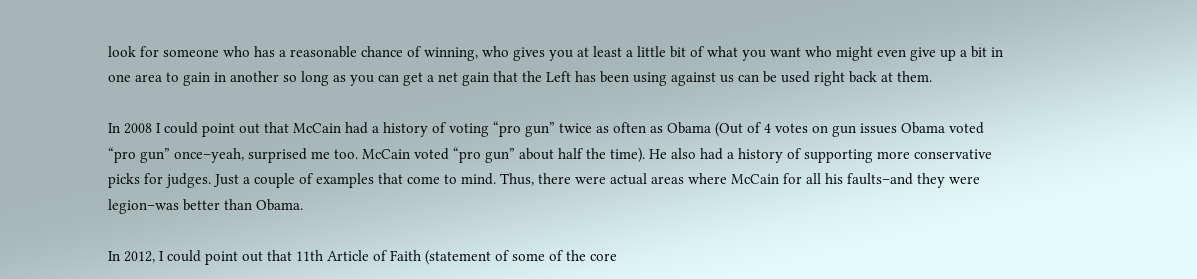look for someone who has a reasonable chance of winning, who gives you at least a little bit of what you want who might even give up a bit in one area to gain in another so long as you can get a net gain that the Left has been using against us can be used right back at them.

In 2008 I could point out that McCain had a history of voting “pro gun” twice as often as Obama (Out of 4 votes on gun issues Obama voted “pro gun” once–yeah, surprised me too. McCain voted “pro gun” about half the time). He also had a history of supporting more conservative picks for judges. Just a couple of examples that come to mind. Thus, there were actual areas where McCain for all his faults–and they were legion–was better than Obama.

In 2012, I could point out that 11th Article of Faith (statement of some of the core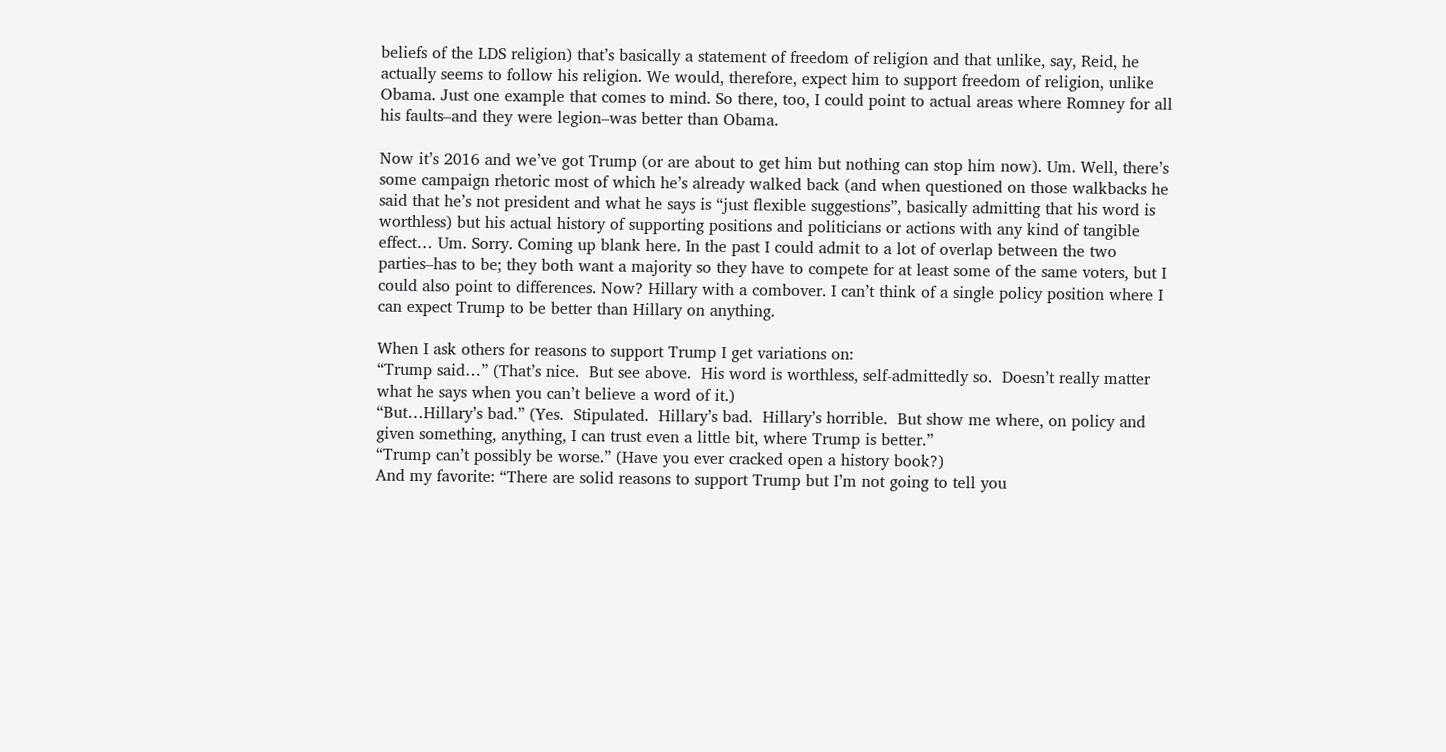beliefs of the LDS religion) that’s basically a statement of freedom of religion and that unlike, say, Reid, he actually seems to follow his religion. We would, therefore, expect him to support freedom of religion, unlike Obama. Just one example that comes to mind. So there, too, I could point to actual areas where Romney for all his faults–and they were legion–was better than Obama.

Now it’s 2016 and we’ve got Trump (or are about to get him but nothing can stop him now). Um. Well, there’s some campaign rhetoric most of which he’s already walked back (and when questioned on those walkbacks he said that he’s not president and what he says is “just flexible suggestions”, basically admitting that his word is worthless) but his actual history of supporting positions and politicians or actions with any kind of tangible effect… Um. Sorry. Coming up blank here. In the past I could admit to a lot of overlap between the two parties–has to be; they both want a majority so they have to compete for at least some of the same voters, but I could also point to differences. Now? Hillary with a combover. I can’t think of a single policy position where I can expect Trump to be better than Hillary on anything.

When I ask others for reasons to support Trump I get variations on:
“Trump said…” (That’s nice.  But see above.  His word is worthless, self-admittedly so.  Doesn’t really matter what he says when you can’t believe a word of it.)
“But…Hillary’s bad.” (Yes.  Stipulated.  Hillary’s bad.  Hillary’s horrible.  But show me where, on policy and given something, anything, I can trust even a little bit, where Trump is better.”
“Trump can’t possibly be worse.” (Have you ever cracked open a history book?)
And my favorite: “There are solid reasons to support Trump but I’m not going to tell you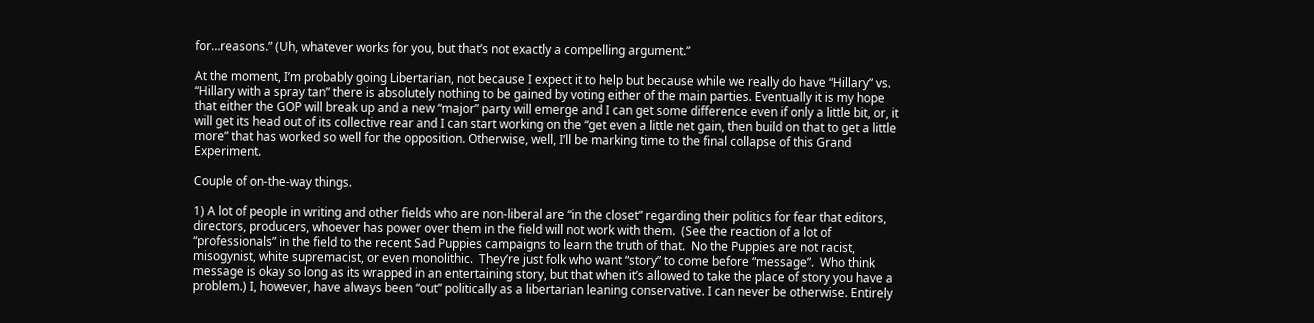for…reasons.” (Uh, whatever works for you, but that’s not exactly a compelling argument.”

At the moment, I’m probably going Libertarian, not because I expect it to help but because while we really do have “Hillary” vs. “Hillary with a spray tan” there is absolutely nothing to be gained by voting either of the main parties. Eventually it is my hope that either the GOP will break up and a new “major” party will emerge and I can get some difference even if only a little bit, or, it will get its head out of its collective rear and I can start working on the “get even a little net gain, then build on that to get a little more” that has worked so well for the opposition. Otherwise, well, I’ll be marking time to the final collapse of this Grand Experiment.

Couple of on-the-way things.

1) A lot of people in writing and other fields who are non-liberal are “in the closet” regarding their politics for fear that editors, directors, producers, whoever has power over them in the field will not work with them.  (See the reaction of a lot of “professionals” in the field to the recent Sad Puppies campaigns to learn the truth of that.  No the Puppies are not racist, misogynist, white supremacist, or even monolithic.  They’re just folk who want “story” to come before “message”.  Who think message is okay so long as its wrapped in an entertaining story, but that when it’s allowed to take the place of story you have a problem.) I, however, have always been “out” politically as a libertarian leaning conservative. I can never be otherwise. Entirely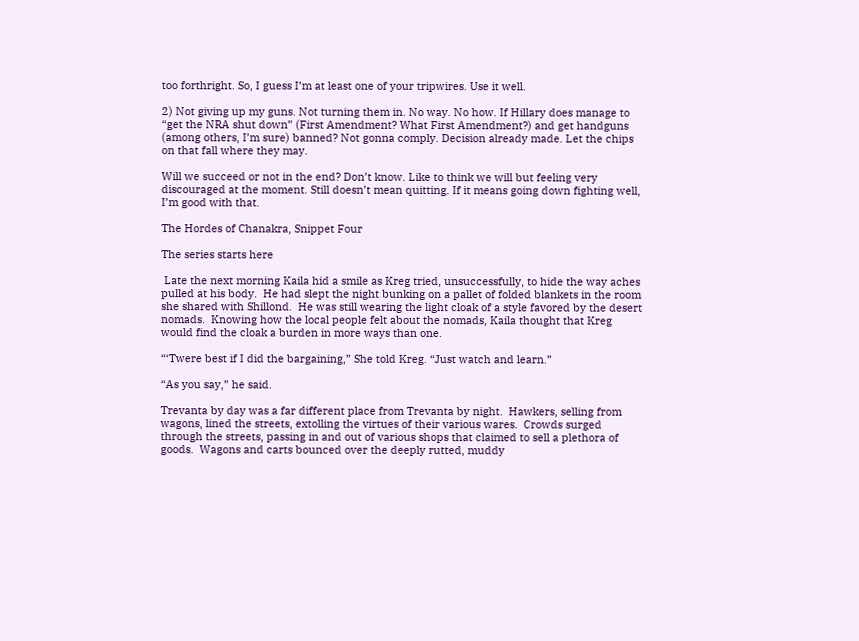too forthright. So, I guess I’m at least one of your tripwires. Use it well.

2) Not giving up my guns. Not turning them in. No way. No how. If Hillary does manage to “get the NRA shut down” (First Amendment? What First Amendment?) and get handguns (among others, I’m sure) banned? Not gonna comply. Decision already made. Let the chips on that fall where they may.

Will we succeed or not in the end? Don’t know. Like to think we will but feeling very discouraged at the moment. Still doesn’t mean quitting. If it means going down fighting well, I’m good with that.

The Hordes of Chanakra, Snippet Four

The series starts here

 Late the next morning Kaila hid a smile as Kreg tried, unsuccessfully, to hide the way aches pulled at his body.  He had slept the night bunking on a pallet of folded blankets in the room she shared with Shillond.  He was still wearing the light cloak of a style favored by the desert nomads.  Knowing how the local people felt about the nomads, Kaila thought that Kreg would find the cloak a burden in more ways than one.

“‘Twere best if I did the bargaining,” She told Kreg. “Just watch and learn.”

“As you say,” he said.

Trevanta by day was a far different place from Trevanta by night.  Hawkers, selling from wagons, lined the streets, extolling the virtues of their various wares.  Crowds surged through the streets, passing in and out of various shops that claimed to sell a plethora of goods.  Wagons and carts bounced over the deeply rutted, muddy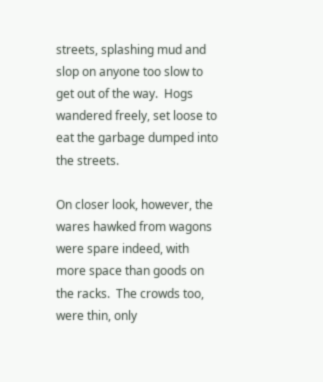streets, splashing mud and slop on anyone too slow to get out of the way.  Hogs wandered freely, set loose to eat the garbage dumped into the streets.

On closer look, however, the wares hawked from wagons were spare indeed, with more space than goods on the racks.  The crowds too, were thin, only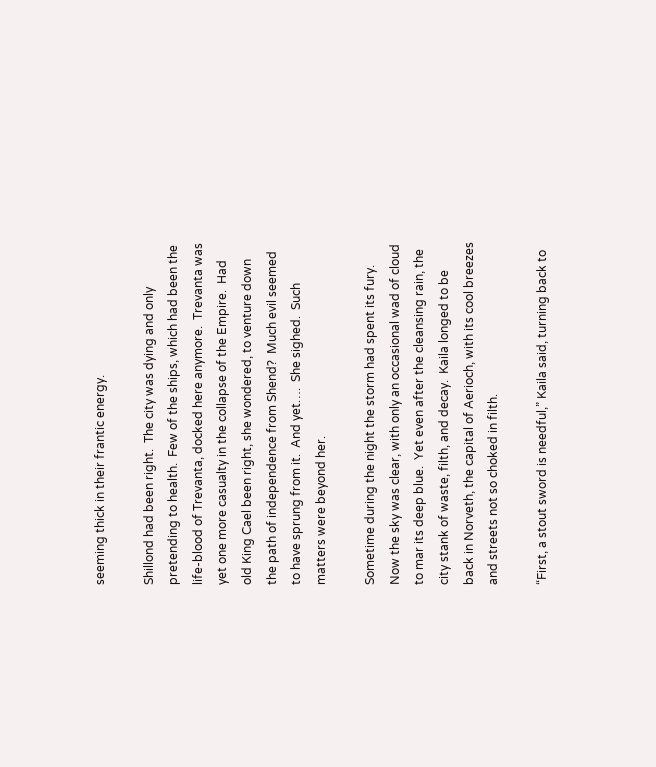seeming thick in their frantic energy.

Shillond had been right.  The city was dying and only pretending to health.  Few of the ships, which had been the life-blood of Trevanta, docked here anymore.  Trevanta was yet one more casualty in the collapse of the Empire.  Had old King Cael been right, she wondered, to venture down the path of independence from Shend?  Much evil seemed to have sprung from it.  And yet….  She sighed.  Such matters were beyond her.

Sometime during the night the storm had spent its fury.  Now the sky was clear, with only an occasional wad of cloud to mar its deep blue.  Yet even after the cleansing rain, the city stank of waste, filth, and decay.  Kaila longed to be back in Norveth, the capital of Aerioch, with its cool breezes and streets not so choked in filth.

“First, a stout sword is needful,” Kaila said, turning back to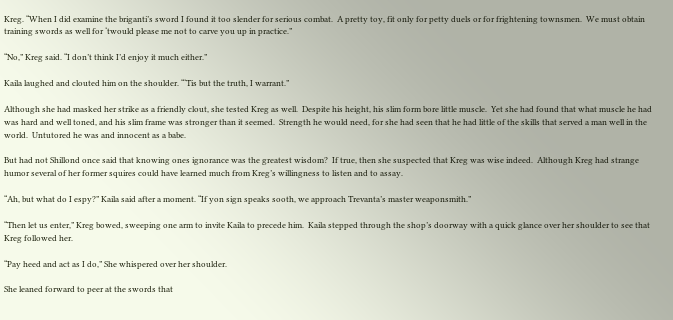Kreg. “When I did examine the briganti’s sword I found it too slender for serious combat.  A pretty toy, fit only for petty duels or for frightening townsmen.  We must obtain training swords as well for ‘twould please me not to carve you up in practice.”

“No,” Kreg said. “I don’t think I’d enjoy it much either.”

Kaila laughed and clouted him on the shoulder. “‘Tis but the truth, I warrant.”

Although she had masked her strike as a friendly clout, she tested Kreg as well.  Despite his height, his slim form bore little muscle.  Yet she had found that what muscle he had was hard and well toned, and his slim frame was stronger than it seemed.  Strength he would need, for she had seen that he had little of the skills that served a man well in the world.  Untutored he was and innocent as a babe.

But had not Shillond once said that knowing ones ignorance was the greatest wisdom?  If true, then she suspected that Kreg was wise indeed.  Although Kreg had strange humor several of her former squires could have learned much from Kreg’s willingness to listen and to assay.

“Ah, but what do I espy?” Kaila said after a moment. “If yon sign speaks sooth, we approach Trevanta’s master weaponsmith.”

“Then let us enter,” Kreg bowed, sweeping one arm to invite Kaila to precede him.  Kaila stepped through the shop’s doorway with a quick glance over her shoulder to see that Kreg followed her.

“Pay heed and act as I do,” She whispered over her shoulder.

She leaned forward to peer at the swords that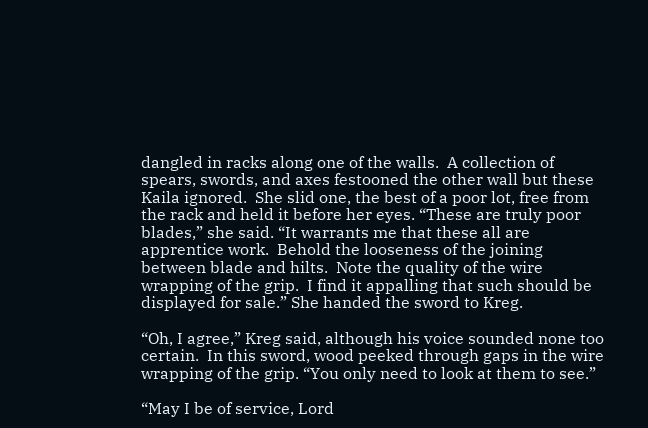dangled in racks along one of the walls.  A collection of spears, swords, and axes festooned the other wall but these Kaila ignored.  She slid one, the best of a poor lot, free from the rack and held it before her eyes. “These are truly poor blades,” she said. “It warrants me that these all are apprentice work.  Behold the looseness of the joining between blade and hilts.  Note the quality of the wire wrapping of the grip.  I find it appalling that such should be displayed for sale.” She handed the sword to Kreg.

“Oh, I agree,” Kreg said, although his voice sounded none too certain.  In this sword, wood peeked through gaps in the wire wrapping of the grip. “You only need to look at them to see.”

“May I be of service, Lord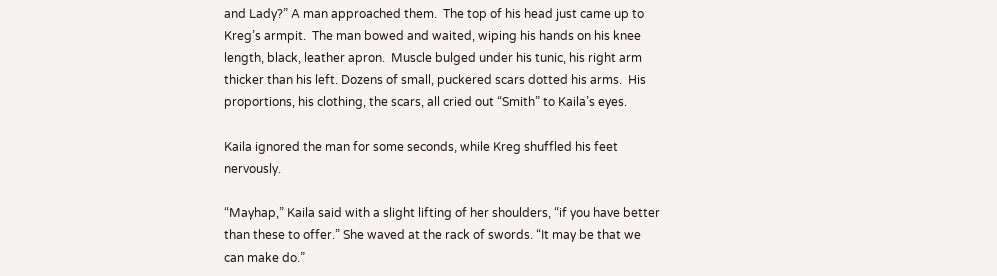and Lady?” A man approached them.  The top of his head just came up to Kreg’s armpit.  The man bowed and waited, wiping his hands on his knee length, black, leather apron.  Muscle bulged under his tunic, his right arm thicker than his left. Dozens of small, puckered scars dotted his arms.  His proportions, his clothing, the scars, all cried out “Smith” to Kaila’s eyes.

Kaila ignored the man for some seconds, while Kreg shuffled his feet nervously.

“Mayhap,” Kaila said with a slight lifting of her shoulders, “if you have better than these to offer.” She waved at the rack of swords. “It may be that we can make do.”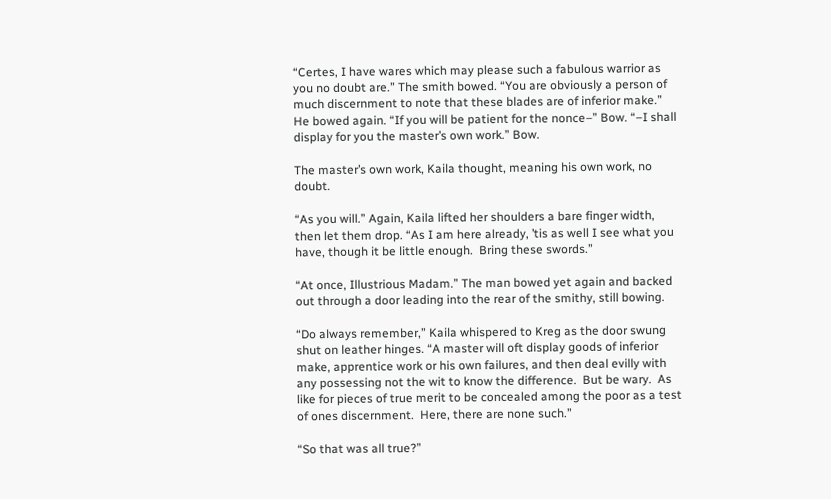“Certes, I have wares which may please such a fabulous warrior as you no doubt are.” The smith bowed. “You are obviously a person of much discernment to note that these blades are of inferior make.” He bowed again. “If you will be patient for the nonce–” Bow. “–I shall display for you the master’s own work.” Bow.

The master’s own work, Kaila thought, meaning his own work, no doubt.

“As you will.” Again, Kaila lifted her shoulders a bare finger width, then let them drop. “As I am here already, ’tis as well I see what you have, though it be little enough.  Bring these swords.”

“At once, Illustrious Madam.” The man bowed yet again and backed out through a door leading into the rear of the smithy, still bowing.

“Do always remember,” Kaila whispered to Kreg as the door swung shut on leather hinges. “A master will oft display goods of inferior make, apprentice work or his own failures, and then deal evilly with any possessing not the wit to know the difference.  But be wary.  As like for pieces of true merit to be concealed among the poor as a test of ones discernment.  Here, there are none such.”

“So that was all true?”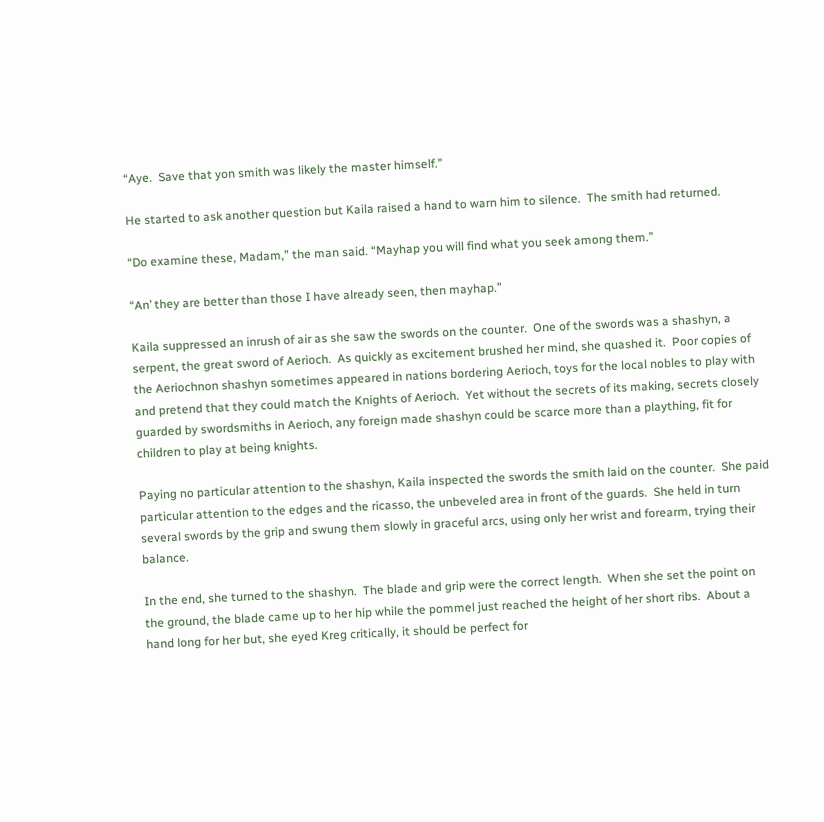“Aye.  Save that yon smith was likely the master himself.”

He started to ask another question but Kaila raised a hand to warn him to silence.  The smith had returned.

“Do examine these, Madam,” the man said. “Mayhap you will find what you seek among them.”

“An’ they are better than those I have already seen, then mayhap.”

Kaila suppressed an inrush of air as she saw the swords on the counter.  One of the swords was a shashyn, a serpent, the great sword of Aerioch.  As quickly as excitement brushed her mind, she quashed it.  Poor copies of the Aeriochnon shashyn sometimes appeared in nations bordering Aerioch, toys for the local nobles to play with and pretend that they could match the Knights of Aerioch.  Yet without the secrets of its making, secrets closely guarded by swordsmiths in Aerioch, any foreign made shashyn could be scarce more than a plaything, fit for children to play at being knights.

Paying no particular attention to the shashyn, Kaila inspected the swords the smith laid on the counter.  She paid particular attention to the edges and the ricasso, the unbeveled area in front of the guards.  She held in turn several swords by the grip and swung them slowly in graceful arcs, using only her wrist and forearm, trying their balance.

In the end, she turned to the shashyn.  The blade and grip were the correct length.  When she set the point on the ground, the blade came up to her hip while the pommel just reached the height of her short ribs.  About a hand long for her but, she eyed Kreg critically, it should be perfect for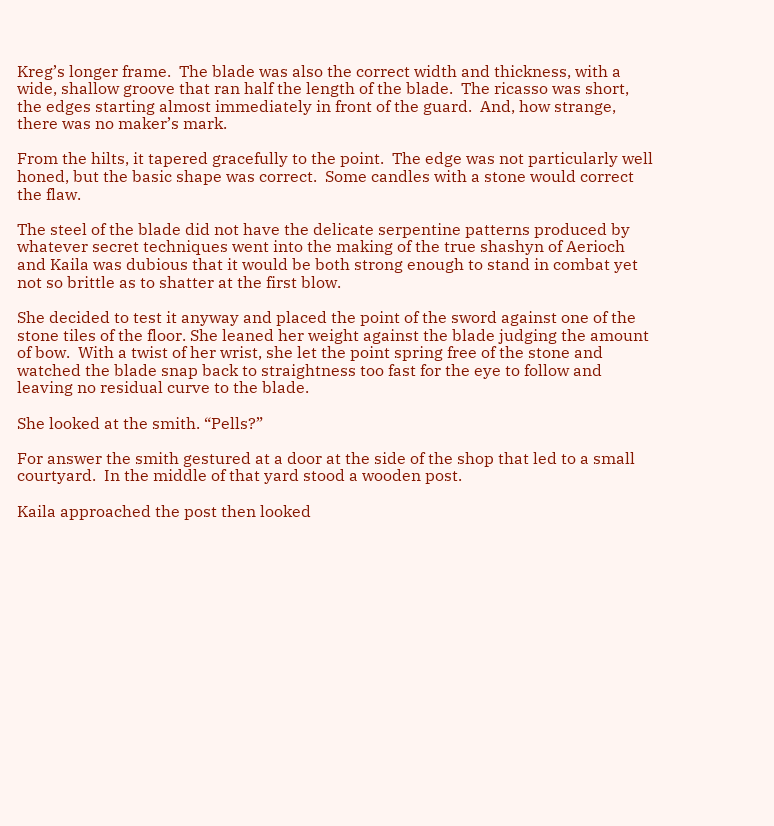Kreg’s longer frame.  The blade was also the correct width and thickness, with a wide, shallow groove that ran half the length of the blade.  The ricasso was short, the edges starting almost immediately in front of the guard.  And, how strange, there was no maker’s mark.

From the hilts, it tapered gracefully to the point.  The edge was not particularly well honed, but the basic shape was correct.  Some candles with a stone would correct the flaw.

The steel of the blade did not have the delicate serpentine patterns produced by whatever secret techniques went into the making of the true shashyn of Aerioch and Kaila was dubious that it would be both strong enough to stand in combat yet not so brittle as to shatter at the first blow.

She decided to test it anyway and placed the point of the sword against one of the stone tiles of the floor. She leaned her weight against the blade judging the amount of bow.  With a twist of her wrist, she let the point spring free of the stone and watched the blade snap back to straightness too fast for the eye to follow and leaving no residual curve to the blade.

She looked at the smith. “Pells?”

For answer the smith gestured at a door at the side of the shop that led to a small courtyard.  In the middle of that yard stood a wooden post.

Kaila approached the post then looked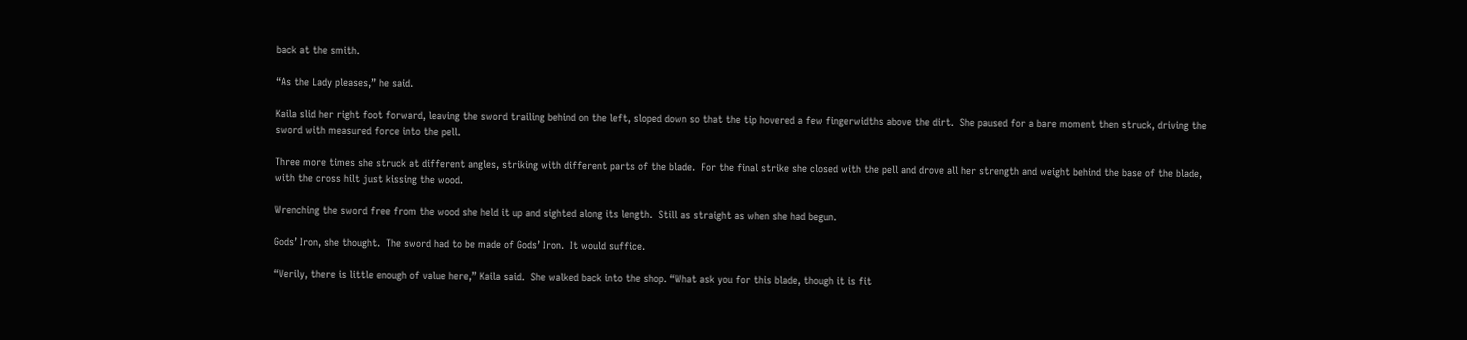back at the smith.

“As the Lady pleases,” he said.

Kaila slid her right foot forward, leaving the sword trailing behind on the left, sloped down so that the tip hovered a few fingerwidths above the dirt.  She paused for a bare moment then struck, driving the sword with measured force into the pell.

Three more times she struck at different angles, striking with different parts of the blade.  For the final strike she closed with the pell and drove all her strength and weight behind the base of the blade, with the cross hilt just kissing the wood.

Wrenching the sword free from the wood she held it up and sighted along its length.  Still as straight as when she had begun.

Gods’ Iron, she thought.  The sword had to be made of Gods’ Iron.  It would suffice.

“Verily, there is little enough of value here,” Kaila said.  She walked back into the shop. “What ask you for this blade, though it is fit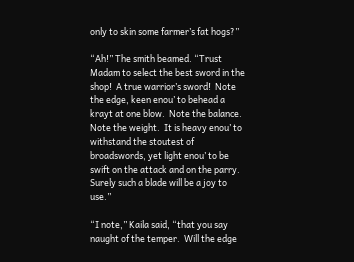only to skin some farmer’s fat hogs?”

“Ah!” The smith beamed. “Trust Madam to select the best sword in the shop!  A true warrior’s sword!  Note the edge, keen enou’ to behead a krayt at one blow.  Note the balance.  Note the weight.  It is heavy enou’ to withstand the stoutest of broadswords, yet light enou’ to be swift on the attack and on the parry.  Surely such a blade will be a joy to use.”

“I note,” Kaila said, “that you say naught of the temper.  Will the edge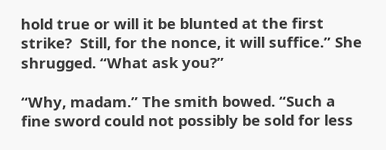hold true or will it be blunted at the first strike?  Still, for the nonce, it will suffice.” She shrugged. “What ask you?”

“Why, madam.” The smith bowed. “Such a fine sword could not possibly be sold for less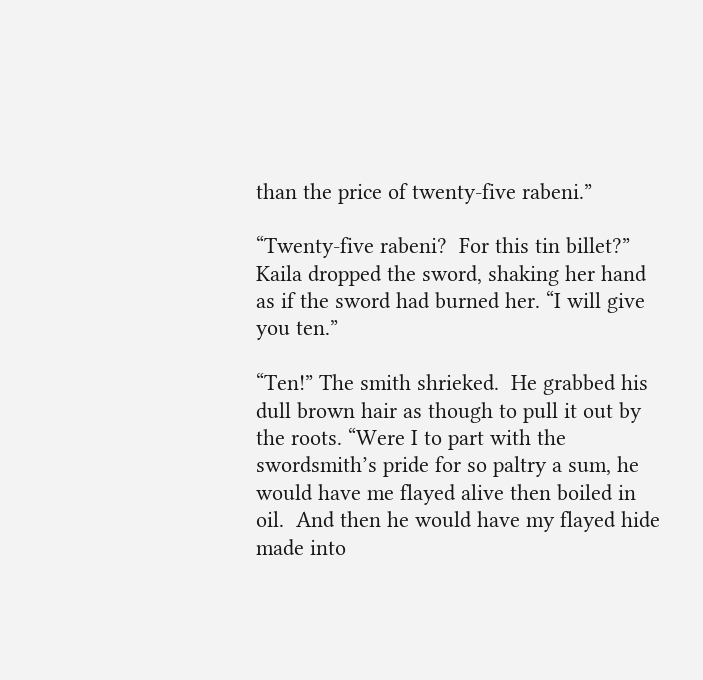than the price of twenty-five rabeni.”

“Twenty-five rabeni?  For this tin billet?” Kaila dropped the sword, shaking her hand as if the sword had burned her. “I will give you ten.”

“Ten!” The smith shrieked.  He grabbed his dull brown hair as though to pull it out by the roots. “Were I to part with the swordsmith’s pride for so paltry a sum, he would have me flayed alive then boiled in oil.  And then he would have my flayed hide made into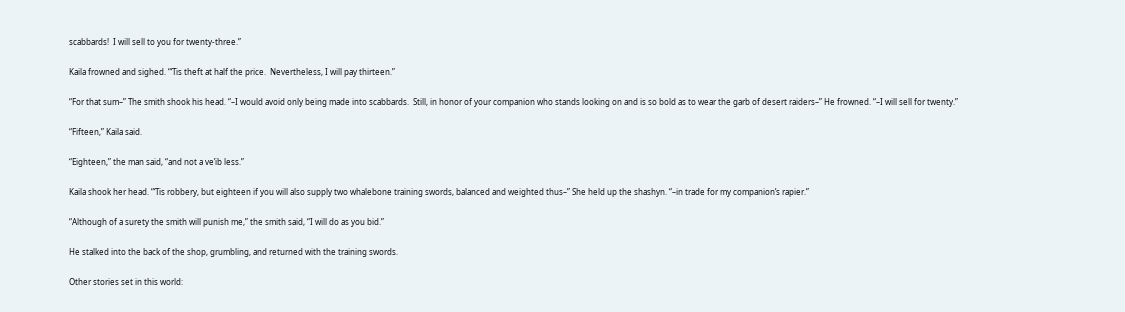scabbards!  I will sell to you for twenty-three.”

Kaila frowned and sighed. “‘Tis theft at half the price.  Nevertheless, I will pay thirteen.”

“For that sum–” The smith shook his head. “–I would avoid only being made into scabbards.  Still, in honor of your companion who stands looking on and is so bold as to wear the garb of desert raiders–” He frowned. “–I will sell for twenty.”

“Fifteen,” Kaila said.

“Eighteen,” the man said, “and not a ve’ib less.”

Kaila shook her head. “‘Tis robbery, but eighteen if you will also supply two whalebone training swords, balanced and weighted thus–” She held up the shashyn. “–in trade for my companion’s rapier.”

“Although of a surety the smith will punish me,” the smith said, “I will do as you bid.”

He stalked into the back of the shop, grumbling, and returned with the training swords.

Other stories set in this world: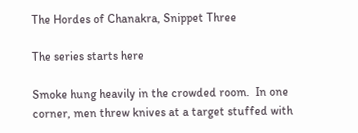The Hordes of Chanakra, Snippet Three

The series starts here

Smoke hung heavily in the crowded room.  In one corner, men threw knives at a target stuffed with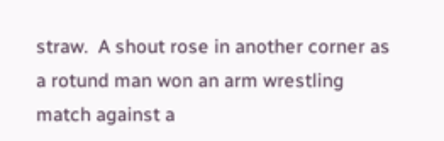straw.  A shout rose in another corner as a rotund man won an arm wrestling match against a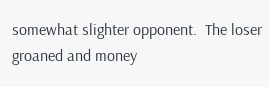somewhat slighter opponent.  The loser groaned and money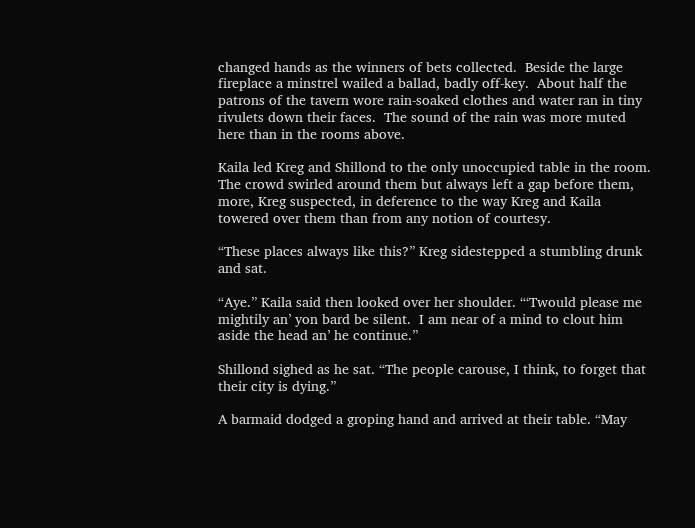changed hands as the winners of bets collected.  Beside the large fireplace a minstrel wailed a ballad, badly off-key.  About half the patrons of the tavern wore rain-soaked clothes and water ran in tiny rivulets down their faces.  The sound of the rain was more muted here than in the rooms above.

Kaila led Kreg and Shillond to the only unoccupied table in the room.  The crowd swirled around them but always left a gap before them, more, Kreg suspected, in deference to the way Kreg and Kaila towered over them than from any notion of courtesy.

“These places always like this?” Kreg sidestepped a stumbling drunk and sat.

“Aye.” Kaila said then looked over her shoulder. “‘Twould please me mightily an’ yon bard be silent.  I am near of a mind to clout him aside the head an’ he continue.”

Shillond sighed as he sat. “The people carouse, I think, to forget that their city is dying.”

A barmaid dodged a groping hand and arrived at their table. “May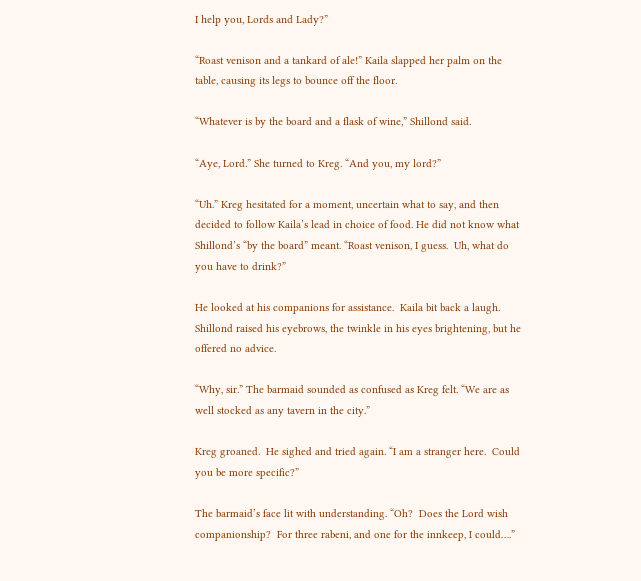I help you, Lords and Lady?”

“Roast venison and a tankard of ale!” Kaila slapped her palm on the table, causing its legs to bounce off the floor.

“Whatever is by the board and a flask of wine,” Shillond said.

“Aye, Lord.” She turned to Kreg. “And you, my lord?”

“Uh.” Kreg hesitated for a moment, uncertain what to say, and then decided to follow Kaila’s lead in choice of food. He did not know what Shillond’s “by the board” meant. “Roast venison, I guess.  Uh, what do you have to drink?”

He looked at his companions for assistance.  Kaila bit back a laugh.  Shillond raised his eyebrows, the twinkle in his eyes brightening, but he offered no advice.

“Why, sir.” The barmaid sounded as confused as Kreg felt. “We are as well stocked as any tavern in the city.”

Kreg groaned.  He sighed and tried again. “I am a stranger here.  Could you be more specific?”

The barmaid’s face lit with understanding. “Oh?  Does the Lord wish companionship?  For three rabeni, and one for the innkeep, I could….”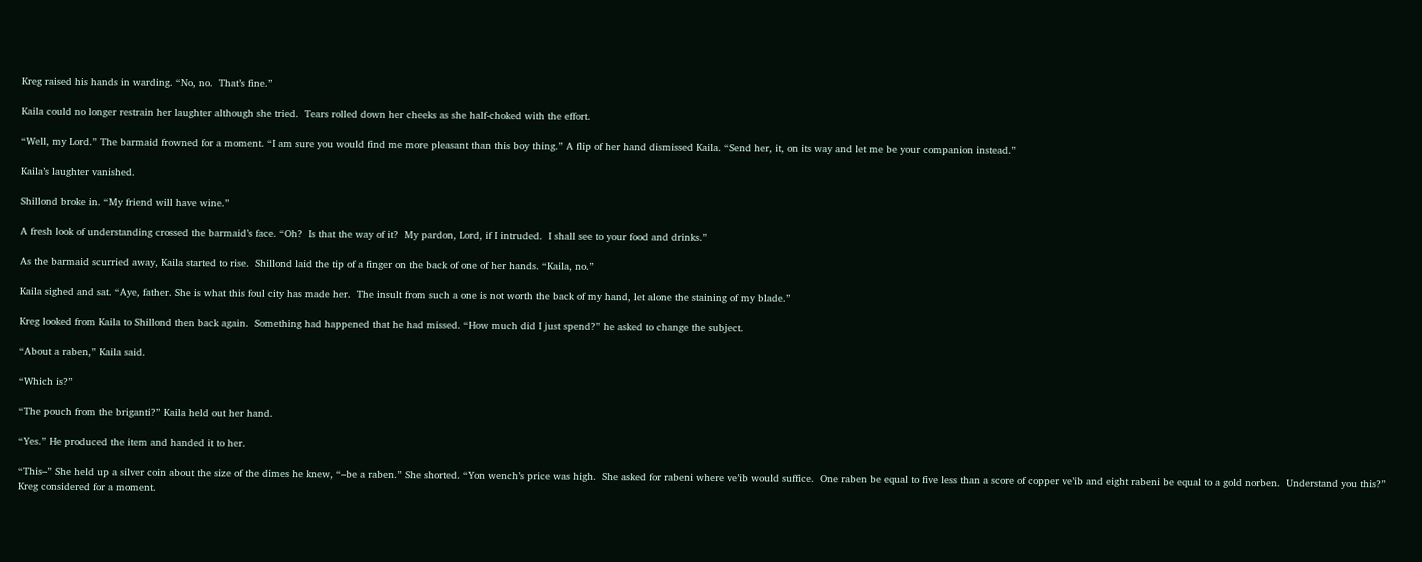Kreg raised his hands in warding. “No, no.  That’s fine.”

Kaila could no longer restrain her laughter although she tried.  Tears rolled down her cheeks as she half-choked with the effort.

“Well, my Lord.” The barmaid frowned for a moment. “I am sure you would find me more pleasant than this boy thing.” A flip of her hand dismissed Kaila. “Send her, it, on its way and let me be your companion instead.”

Kaila’s laughter vanished.

Shillond broke in. “My friend will have wine.”

A fresh look of understanding crossed the barmaid’s face. “Oh?  Is that the way of it?  My pardon, Lord, if I intruded.  I shall see to your food and drinks.”

As the barmaid scurried away, Kaila started to rise.  Shillond laid the tip of a finger on the back of one of her hands. “Kaila, no.”

Kaila sighed and sat. “Aye, father. She is what this foul city has made her.  The insult from such a one is not worth the back of my hand, let alone the staining of my blade.”

Kreg looked from Kaila to Shillond then back again.  Something had happened that he had missed. “How much did I just spend?” he asked to change the subject.

“About a raben,” Kaila said.

“Which is?”

“The pouch from the briganti?” Kaila held out her hand.

“Yes.” He produced the item and handed it to her.

“This–” She held up a silver coin about the size of the dimes he knew, “–be a raben.” She shorted. “Yon wench’s price was high.  She asked for rabeni where ve’ib would suffice.  One raben be equal to five less than a score of copper ve’ib and eight rabeni be equal to a gold norben.  Understand you this?”
Kreg considered for a moment.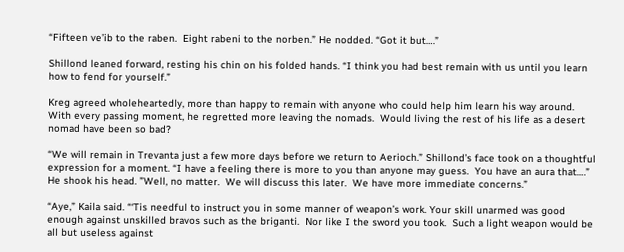“Fifteen ve’ib to the raben.  Eight rabeni to the norben.” He nodded. “Got it but….”

Shillond leaned forward, resting his chin on his folded hands. “I think you had best remain with us until you learn how to fend for yourself.”

Kreg agreed wholeheartedly, more than happy to remain with anyone who could help him learn his way around.  With every passing moment, he regretted more leaving the nomads.  Would living the rest of his life as a desert nomad have been so bad?

“We will remain in Trevanta just a few more days before we return to Aerioch.” Shillond’s face took on a thoughtful expression for a moment. “I have a feeling there is more to you than anyone may guess.  You have an aura that….” He shook his head. ”Well, no matter.  We will discuss this later.  We have more immediate concerns.”

“Aye,” Kaila said. “‘Tis needful to instruct you in some manner of weapon’s work. Your skill unarmed was good enough against unskilled bravos such as the briganti.  Nor like I the sword you took.  Such a light weapon would be all but useless against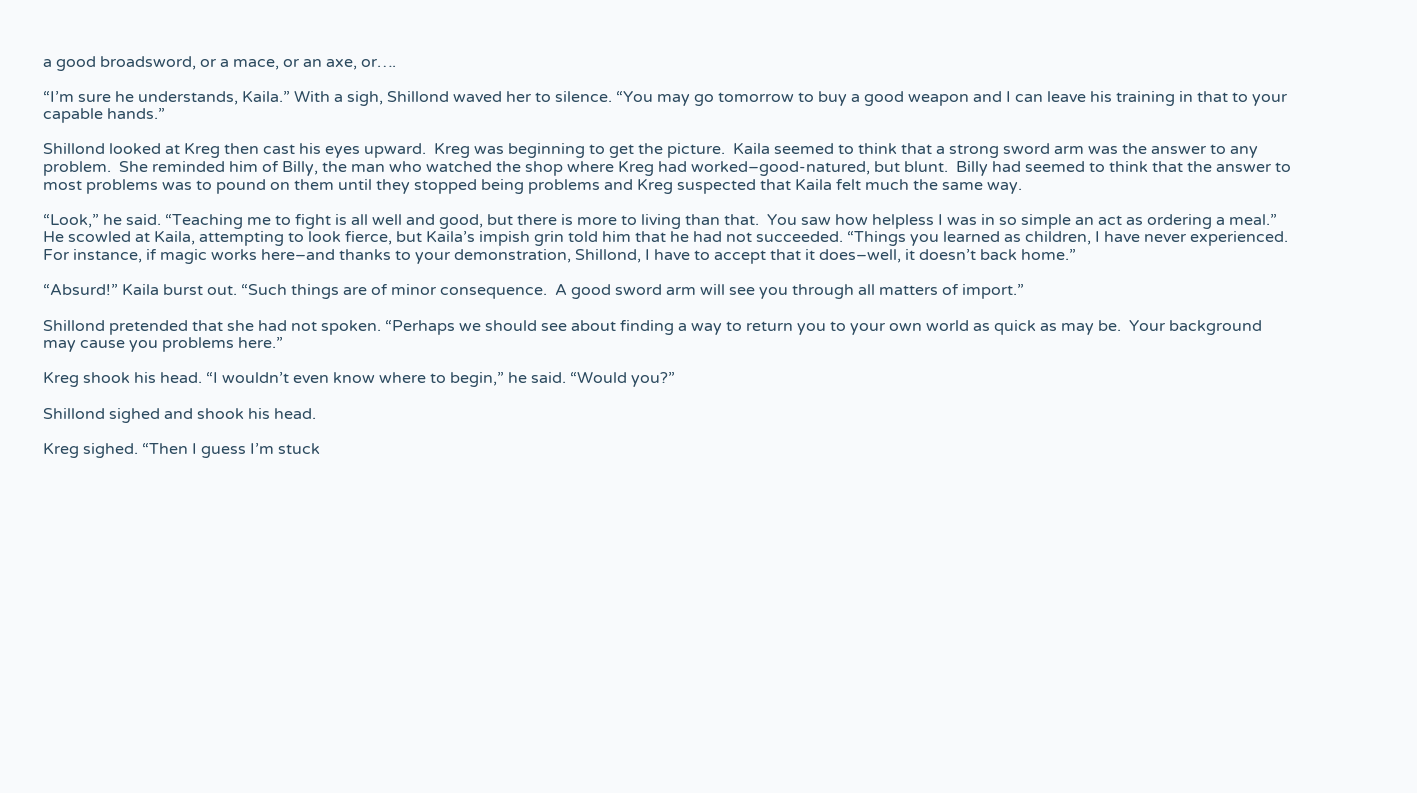a good broadsword, or a mace, or an axe, or….

“I’m sure he understands, Kaila.” With a sigh, Shillond waved her to silence. “You may go tomorrow to buy a good weapon and I can leave his training in that to your capable hands.”

Shillond looked at Kreg then cast his eyes upward.  Kreg was beginning to get the picture.  Kaila seemed to think that a strong sword arm was the answer to any problem.  She reminded him of Billy, the man who watched the shop where Kreg had worked–good-natured, but blunt.  Billy had seemed to think that the answer to most problems was to pound on them until they stopped being problems and Kreg suspected that Kaila felt much the same way.

“Look,” he said. “Teaching me to fight is all well and good, but there is more to living than that.  You saw how helpless I was in so simple an act as ordering a meal.” He scowled at Kaila, attempting to look fierce, but Kaila’s impish grin told him that he had not succeeded. “Things you learned as children, I have never experienced.  For instance, if magic works here–and thanks to your demonstration, Shillond, I have to accept that it does–well, it doesn’t back home.”

“Absurd!” Kaila burst out. “Such things are of minor consequence.  A good sword arm will see you through all matters of import.”

Shillond pretended that she had not spoken. “Perhaps we should see about finding a way to return you to your own world as quick as may be.  Your background may cause you problems here.”

Kreg shook his head. “I wouldn’t even know where to begin,” he said. “Would you?”

Shillond sighed and shook his head.

Kreg sighed. “Then I guess I’m stuck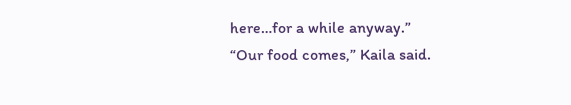here…for a while anyway.”
“Our food comes,” Kaila said.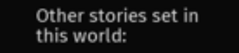Other stories set in this world: